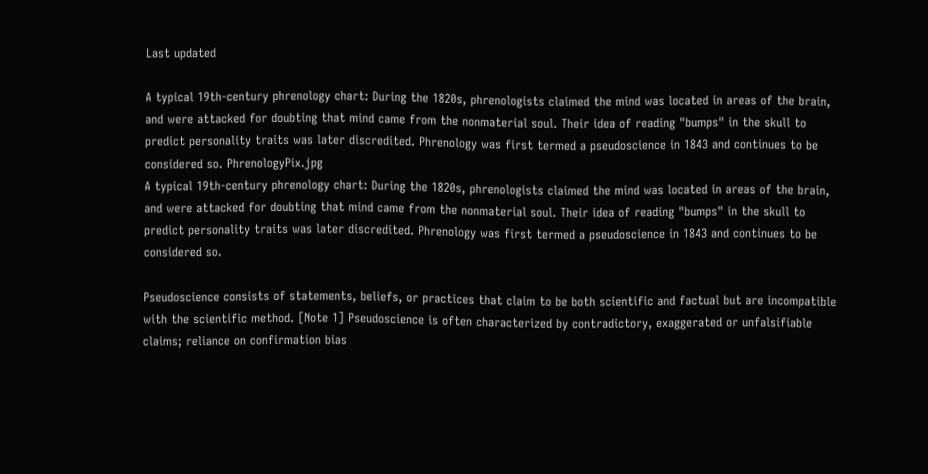Last updated

A typical 19th-century phrenology chart: During the 1820s, phrenologists claimed the mind was located in areas of the brain, and were attacked for doubting that mind came from the nonmaterial soul. Their idea of reading "bumps" in the skull to predict personality traits was later discredited. Phrenology was first termed a pseudoscience in 1843 and continues to be considered so. PhrenologyPix.jpg
A typical 19th-century phrenology chart: During the 1820s, phrenologists claimed the mind was located in areas of the brain, and were attacked for doubting that mind came from the nonmaterial soul. Their idea of reading "bumps" in the skull to predict personality traits was later discredited. Phrenology was first termed a pseudoscience in 1843 and continues to be considered so.

Pseudoscience consists of statements, beliefs, or practices that claim to be both scientific and factual but are incompatible with the scientific method. [Note 1] Pseudoscience is often characterized by contradictory, exaggerated or unfalsifiable claims; reliance on confirmation bias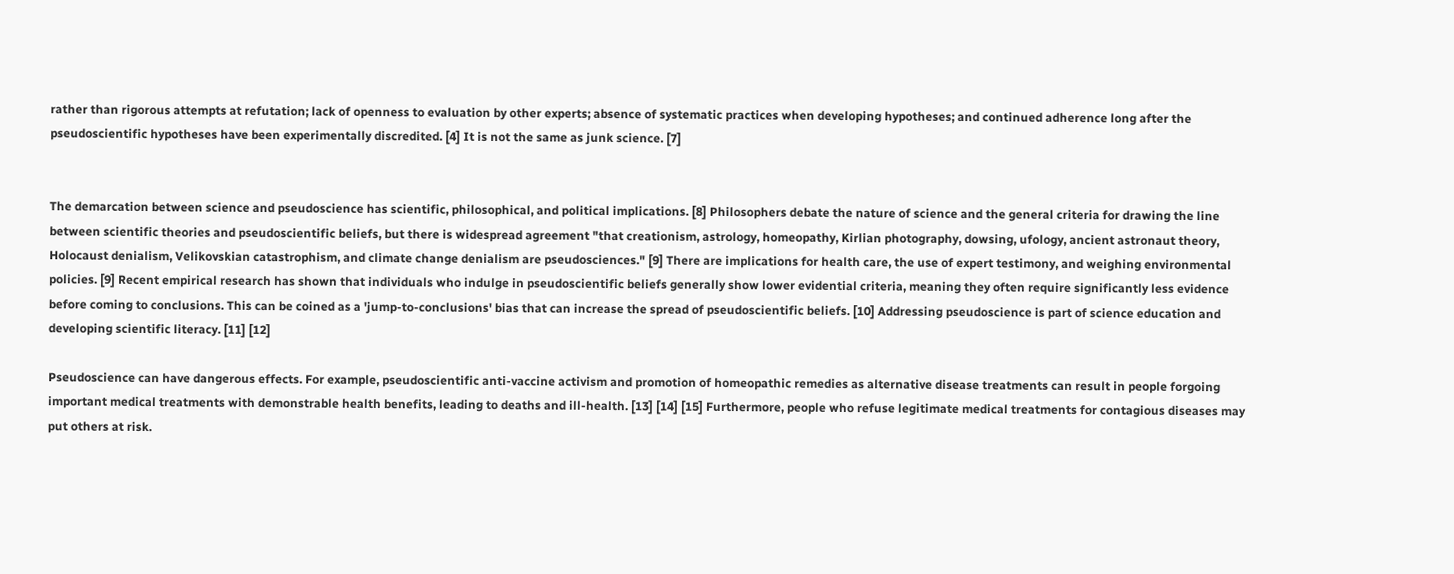rather than rigorous attempts at refutation; lack of openness to evaluation by other experts; absence of systematic practices when developing hypotheses; and continued adherence long after the pseudoscientific hypotheses have been experimentally discredited. [4] It is not the same as junk science. [7]


The demarcation between science and pseudoscience has scientific, philosophical, and political implications. [8] Philosophers debate the nature of science and the general criteria for drawing the line between scientific theories and pseudoscientific beliefs, but there is widespread agreement "that creationism, astrology, homeopathy, Kirlian photography, dowsing, ufology, ancient astronaut theory, Holocaust denialism, Velikovskian catastrophism, and climate change denialism are pseudosciences." [9] There are implications for health care, the use of expert testimony, and weighing environmental policies. [9] Recent empirical research has shown that individuals who indulge in pseudoscientific beliefs generally show lower evidential criteria, meaning they often require significantly less evidence before coming to conclusions. This can be coined as a 'jump-to-conclusions' bias that can increase the spread of pseudoscientific beliefs. [10] Addressing pseudoscience is part of science education and developing scientific literacy. [11] [12]

Pseudoscience can have dangerous effects. For example, pseudoscientific anti-vaccine activism and promotion of homeopathic remedies as alternative disease treatments can result in people forgoing important medical treatments with demonstrable health benefits, leading to deaths and ill-health. [13] [14] [15] Furthermore, people who refuse legitimate medical treatments for contagious diseases may put others at risk.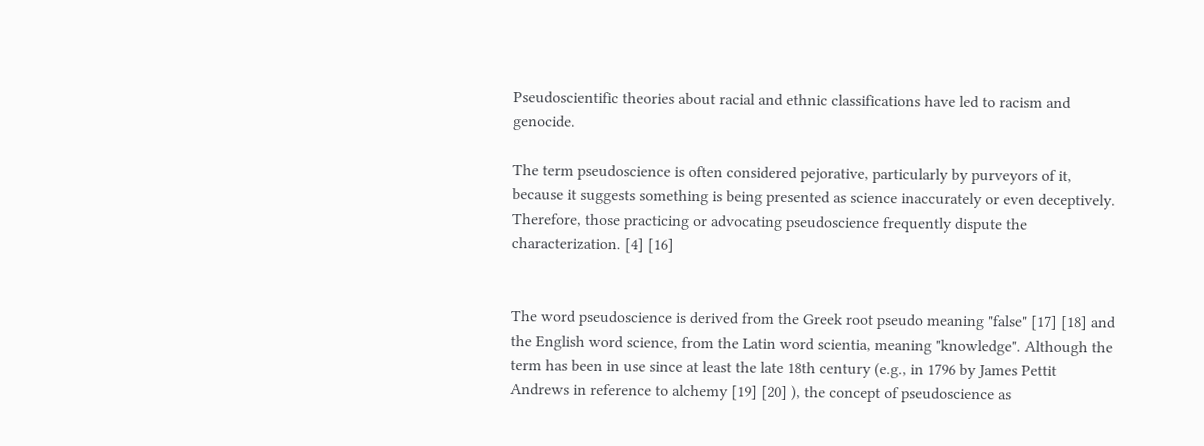Pseudoscientific theories about racial and ethnic classifications have led to racism and genocide.

The term pseudoscience is often considered pejorative, particularly by purveyors of it, because it suggests something is being presented as science inaccurately or even deceptively. Therefore, those practicing or advocating pseudoscience frequently dispute the characterization. [4] [16]


The word pseudoscience is derived from the Greek root pseudo meaning "false" [17] [18] and the English word science, from the Latin word scientia, meaning "knowledge". Although the term has been in use since at least the late 18th century (e.g., in 1796 by James Pettit Andrews in reference to alchemy [19] [20] ), the concept of pseudoscience as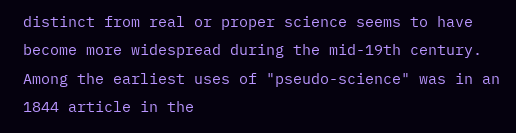distinct from real or proper science seems to have become more widespread during the mid-19th century. Among the earliest uses of "pseudo-science" was in an 1844 article in the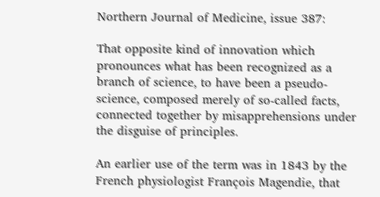Northern Journal of Medicine, issue 387:

That opposite kind of innovation which pronounces what has been recognized as a branch of science, to have been a pseudo-science, composed merely of so-called facts, connected together by misapprehensions under the disguise of principles.

An earlier use of the term was in 1843 by the French physiologist François Magendie, that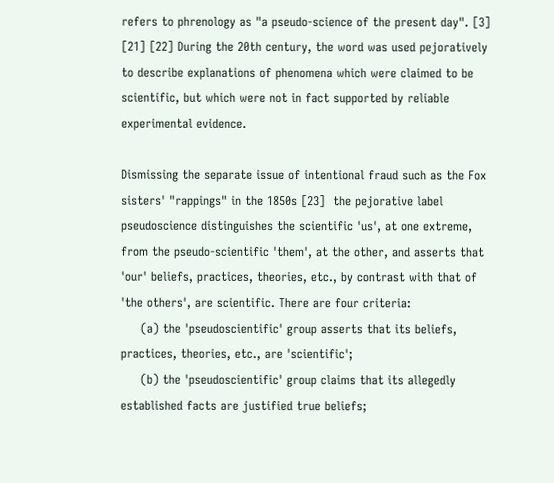refers to phrenology as "a pseudo-science of the present day". [3] [21] [22] During the 20th century, the word was used pejoratively to describe explanations of phenomena which were claimed to be scientific, but which were not in fact supported by reliable experimental evidence.

Dismissing the separate issue of intentional fraud such as the Fox sisters' "rappings" in the 1850s [23]  the pejorative label pseudoscience distinguishes the scientific 'us', at one extreme, from the pseudo-scientific 'them', at the other, and asserts that 'our' beliefs, practices, theories, etc., by contrast with that of 'the others', are scientific. There are four criteria:
     (a) the 'pseudoscientific' group asserts that its beliefs, practices, theories, etc., are 'scientific';
     (b) the 'pseudoscientific' group claims that its allegedly established facts are justified true beliefs;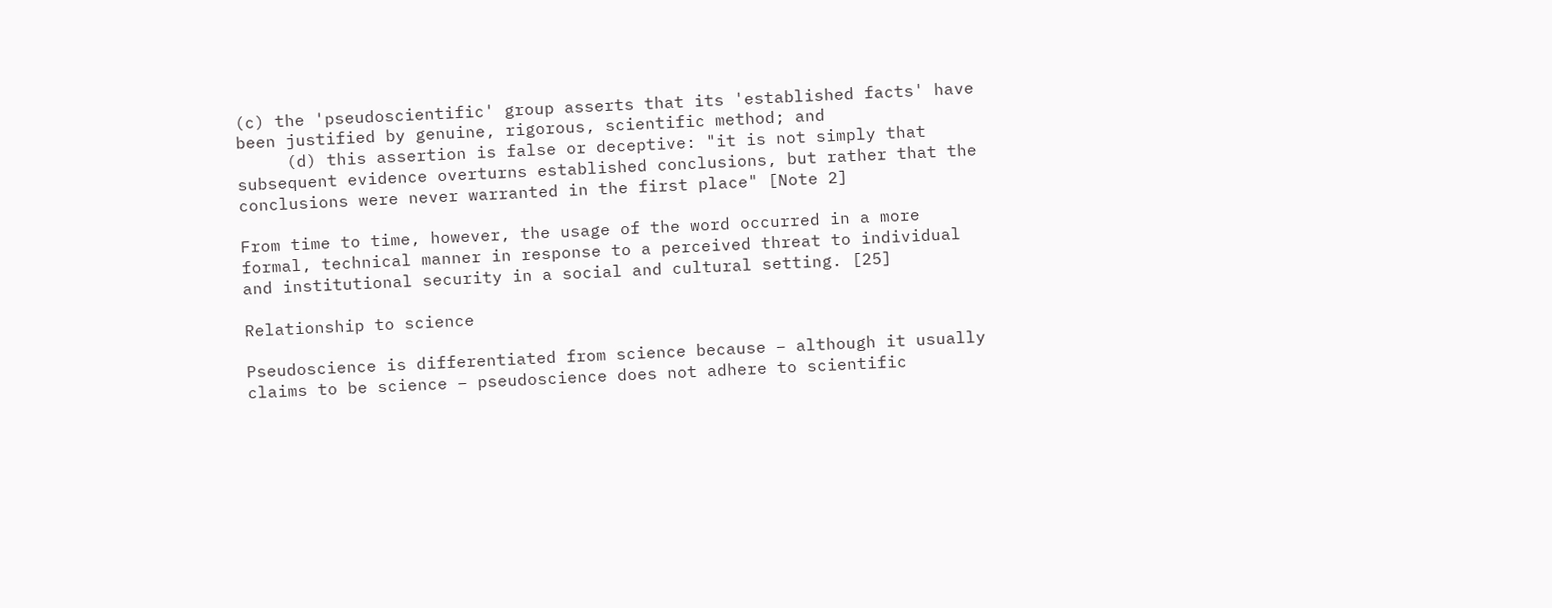(c) the 'pseudoscientific' group asserts that its 'established facts' have been justified by genuine, rigorous, scientific method; and
     (d) this assertion is false or deceptive: "it is not simply that subsequent evidence overturns established conclusions, but rather that the conclusions were never warranted in the first place" [Note 2]

From time to time, however, the usage of the word occurred in a more formal, technical manner in response to a perceived threat to individual and institutional security in a social and cultural setting. [25]

Relationship to science

Pseudoscience is differentiated from science because – although it usually claims to be science – pseudoscience does not adhere to scientific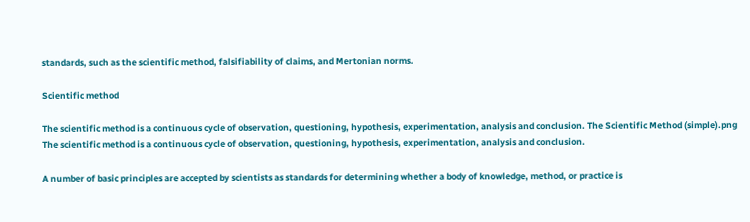standards, such as the scientific method, falsifiability of claims, and Mertonian norms.

Scientific method

The scientific method is a continuous cycle of observation, questioning, hypothesis, experimentation, analysis and conclusion. The Scientific Method (simple).png
The scientific method is a continuous cycle of observation, questioning, hypothesis, experimentation, analysis and conclusion.

A number of basic principles are accepted by scientists as standards for determining whether a body of knowledge, method, or practice is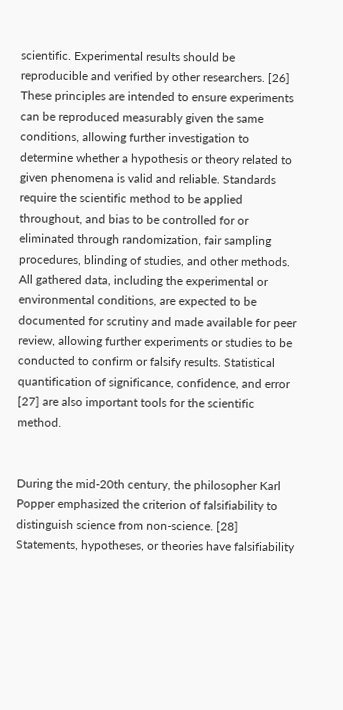scientific. Experimental results should be reproducible and verified by other researchers. [26] These principles are intended to ensure experiments can be reproduced measurably given the same conditions, allowing further investigation to determine whether a hypothesis or theory related to given phenomena is valid and reliable. Standards require the scientific method to be applied throughout, and bias to be controlled for or eliminated through randomization, fair sampling procedures, blinding of studies, and other methods. All gathered data, including the experimental or environmental conditions, are expected to be documented for scrutiny and made available for peer review, allowing further experiments or studies to be conducted to confirm or falsify results. Statistical quantification of significance, confidence, and error [27] are also important tools for the scientific method.


During the mid-20th century, the philosopher Karl Popper emphasized the criterion of falsifiability to distinguish science from non-science. [28] Statements, hypotheses, or theories have falsifiability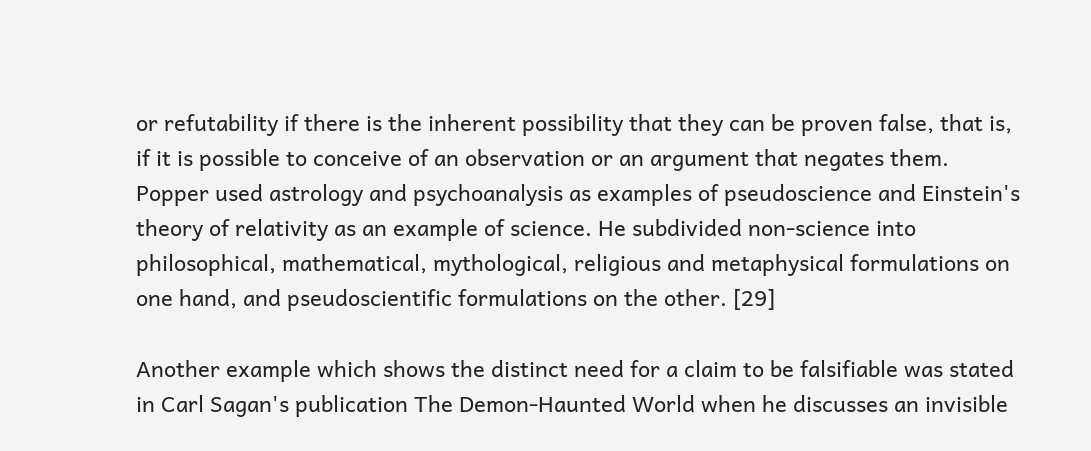or refutability if there is the inherent possibility that they can be proven false, that is, if it is possible to conceive of an observation or an argument that negates them. Popper used astrology and psychoanalysis as examples of pseudoscience and Einstein's theory of relativity as an example of science. He subdivided non-science into philosophical, mathematical, mythological, religious and metaphysical formulations on one hand, and pseudoscientific formulations on the other. [29]

Another example which shows the distinct need for a claim to be falsifiable was stated in Carl Sagan's publication The Demon-Haunted World when he discusses an invisible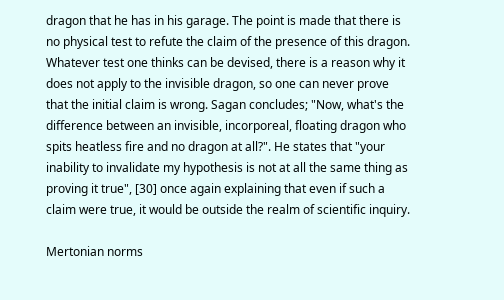dragon that he has in his garage. The point is made that there is no physical test to refute the claim of the presence of this dragon. Whatever test one thinks can be devised, there is a reason why it does not apply to the invisible dragon, so one can never prove that the initial claim is wrong. Sagan concludes; "Now, what's the difference between an invisible, incorporeal, floating dragon who spits heatless fire and no dragon at all?". He states that "your inability to invalidate my hypothesis is not at all the same thing as proving it true", [30] once again explaining that even if such a claim were true, it would be outside the realm of scientific inquiry.

Mertonian norms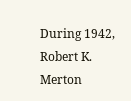During 1942, Robert K. Merton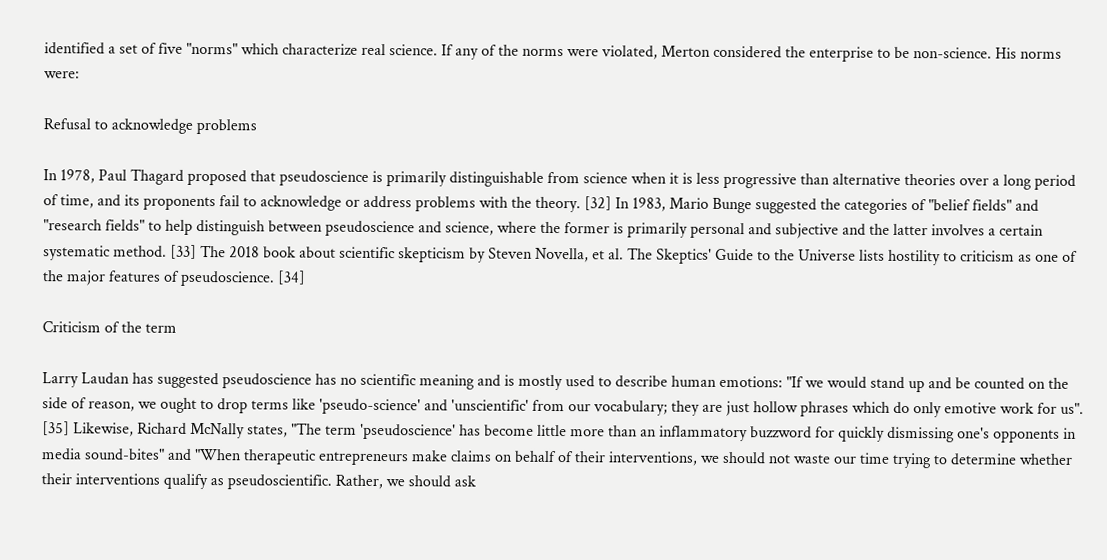identified a set of five "norms" which characterize real science. If any of the norms were violated, Merton considered the enterprise to be non-science. His norms were:

Refusal to acknowledge problems

In 1978, Paul Thagard proposed that pseudoscience is primarily distinguishable from science when it is less progressive than alternative theories over a long period of time, and its proponents fail to acknowledge or address problems with the theory. [32] In 1983, Mario Bunge suggested the categories of "belief fields" and "research fields" to help distinguish between pseudoscience and science, where the former is primarily personal and subjective and the latter involves a certain systematic method. [33] The 2018 book about scientific skepticism by Steven Novella, et al. The Skeptics' Guide to the Universe lists hostility to criticism as one of the major features of pseudoscience. [34]

Criticism of the term

Larry Laudan has suggested pseudoscience has no scientific meaning and is mostly used to describe human emotions: "If we would stand up and be counted on the side of reason, we ought to drop terms like 'pseudo-science' and 'unscientific' from our vocabulary; they are just hollow phrases which do only emotive work for us". [35] Likewise, Richard McNally states, "The term 'pseudoscience' has become little more than an inflammatory buzzword for quickly dismissing one's opponents in media sound-bites" and "When therapeutic entrepreneurs make claims on behalf of their interventions, we should not waste our time trying to determine whether their interventions qualify as pseudoscientific. Rather, we should ask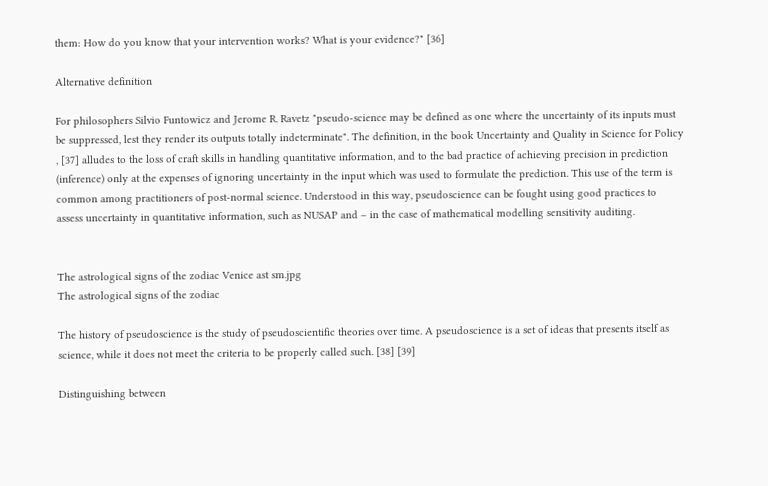them: How do you know that your intervention works? What is your evidence?" [36]

Alternative definition

For philosophers Silvio Funtowicz and Jerome R. Ravetz "pseudo-science may be defined as one where the uncertainty of its inputs must be suppressed, lest they render its outputs totally indeterminate". The definition, in the book Uncertainty and Quality in Science for Policy , [37] alludes to the loss of craft skills in handling quantitative information, and to the bad practice of achieving precision in prediction (inference) only at the expenses of ignoring uncertainty in the input which was used to formulate the prediction. This use of the term is common among practitioners of post-normal science. Understood in this way, pseudoscience can be fought using good practices to assess uncertainty in quantitative information, such as NUSAP and – in the case of mathematical modelling sensitivity auditing.


The astrological signs of the zodiac Venice ast sm.jpg
The astrological signs of the zodiac

The history of pseudoscience is the study of pseudoscientific theories over time. A pseudoscience is a set of ideas that presents itself as science, while it does not meet the criteria to be properly called such. [38] [39]

Distinguishing between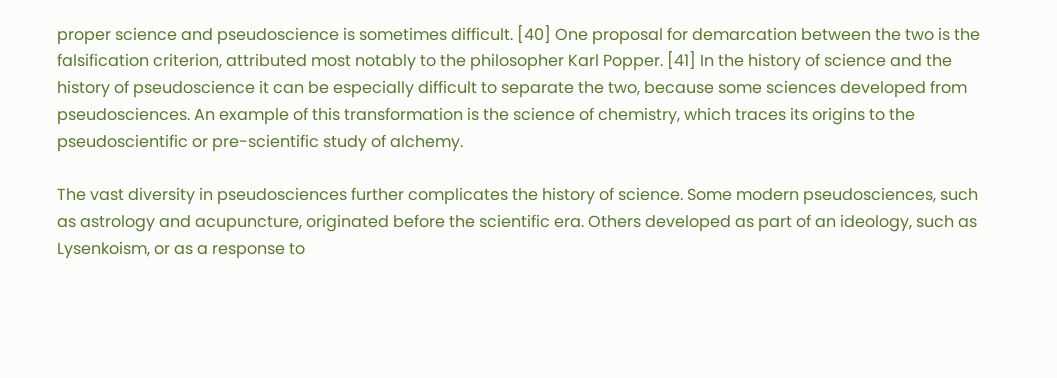proper science and pseudoscience is sometimes difficult. [40] One proposal for demarcation between the two is the falsification criterion, attributed most notably to the philosopher Karl Popper. [41] In the history of science and the history of pseudoscience it can be especially difficult to separate the two, because some sciences developed from pseudosciences. An example of this transformation is the science of chemistry, which traces its origins to the pseudoscientific or pre-scientific study of alchemy.

The vast diversity in pseudosciences further complicates the history of science. Some modern pseudosciences, such as astrology and acupuncture, originated before the scientific era. Others developed as part of an ideology, such as Lysenkoism, or as a response to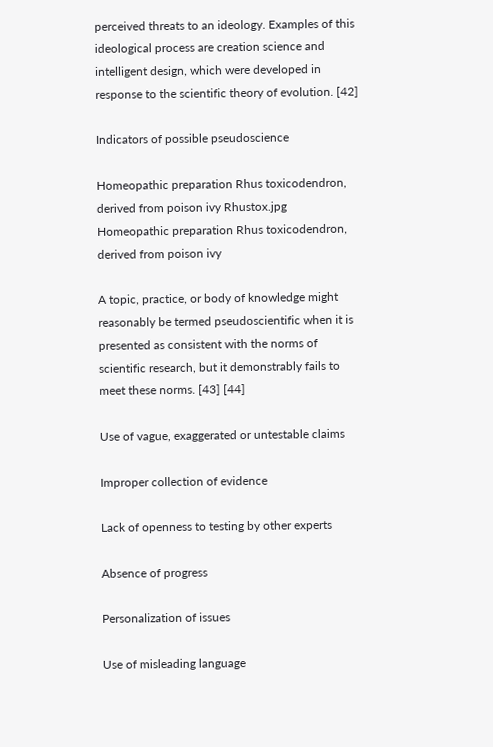perceived threats to an ideology. Examples of this ideological process are creation science and intelligent design, which were developed in response to the scientific theory of evolution. [42]

Indicators of possible pseudoscience

Homeopathic preparation Rhus toxicodendron, derived from poison ivy Rhustox.jpg
Homeopathic preparation Rhus toxicodendron, derived from poison ivy

A topic, practice, or body of knowledge might reasonably be termed pseudoscientific when it is presented as consistent with the norms of scientific research, but it demonstrably fails to meet these norms. [43] [44]

Use of vague, exaggerated or untestable claims

Improper collection of evidence

Lack of openness to testing by other experts

Absence of progress

Personalization of issues

Use of misleading language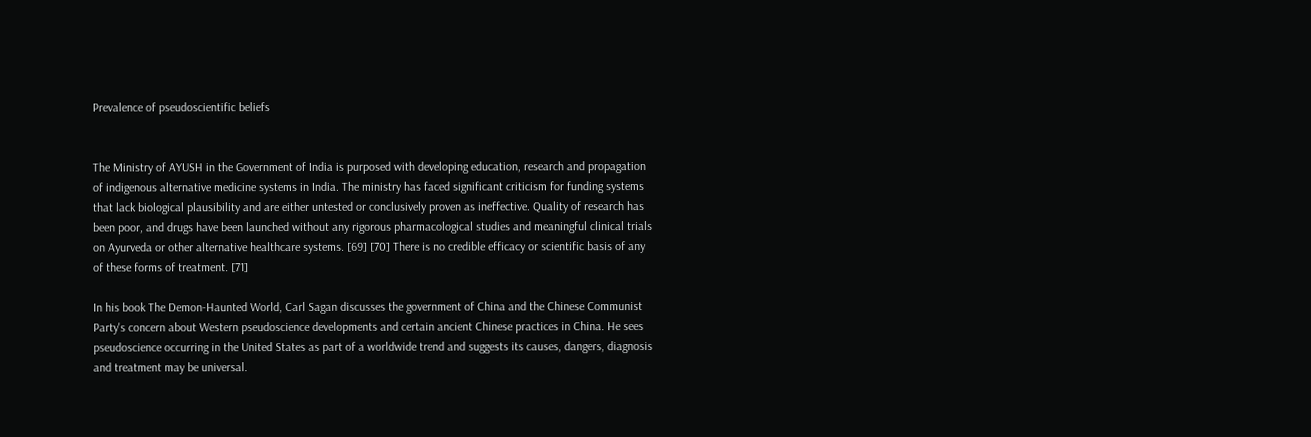Prevalence of pseudoscientific beliefs


The Ministry of AYUSH in the Government of India is purposed with developing education, research and propagation of indigenous alternative medicine systems in India. The ministry has faced significant criticism for funding systems that lack biological plausibility and are either untested or conclusively proven as ineffective. Quality of research has been poor, and drugs have been launched without any rigorous pharmacological studies and meaningful clinical trials on Ayurveda or other alternative healthcare systems. [69] [70] There is no credible efficacy or scientific basis of any of these forms of treatment. [71]

In his book The Demon-Haunted World, Carl Sagan discusses the government of China and the Chinese Communist Party's concern about Western pseudoscience developments and certain ancient Chinese practices in China. He sees pseudoscience occurring in the United States as part of a worldwide trend and suggests its causes, dangers, diagnosis and treatment may be universal.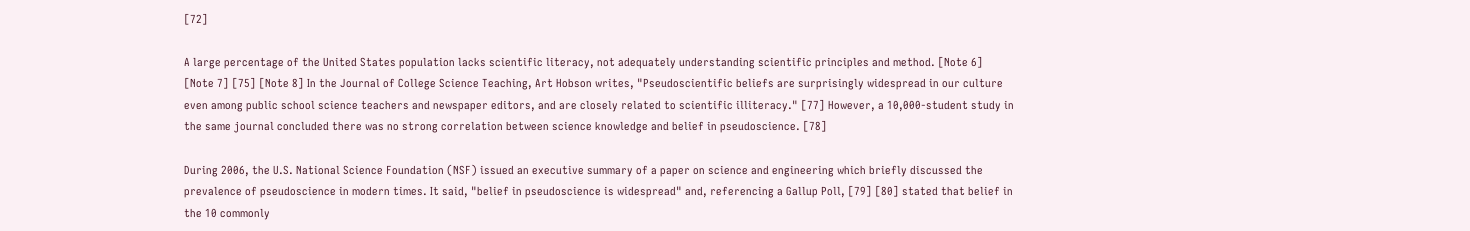[72]

A large percentage of the United States population lacks scientific literacy, not adequately understanding scientific principles and method. [Note 6] [Note 7] [75] [Note 8] In the Journal of College Science Teaching, Art Hobson writes, "Pseudoscientific beliefs are surprisingly widespread in our culture even among public school science teachers and newspaper editors, and are closely related to scientific illiteracy." [77] However, a 10,000-student study in the same journal concluded there was no strong correlation between science knowledge and belief in pseudoscience. [78]

During 2006, the U.S. National Science Foundation (NSF) issued an executive summary of a paper on science and engineering which briefly discussed the prevalence of pseudoscience in modern times. It said, "belief in pseudoscience is widespread" and, referencing a Gallup Poll, [79] [80] stated that belief in the 10 commonly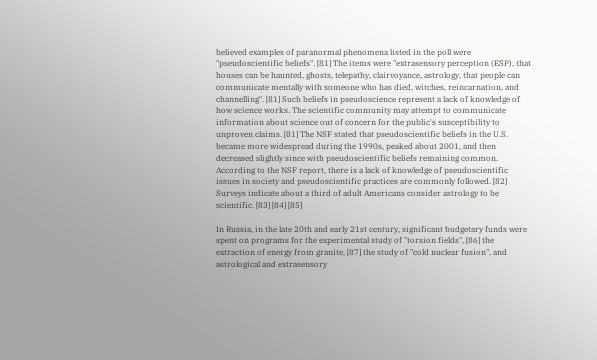believed examples of paranormal phenomena listed in the poll were "pseudoscientific beliefs". [81] The items were "extrasensory perception (ESP), that houses can be haunted, ghosts, telepathy, clairvoyance, astrology, that people can communicate mentally with someone who has died, witches, reincarnation, and channelling". [81] Such beliefs in pseudoscience represent a lack of knowledge of how science works. The scientific community may attempt to communicate information about science out of concern for the public's susceptibility to unproven claims. [81] The NSF stated that pseudoscientific beliefs in the U.S. became more widespread during the 1990s, peaked about 2001, and then decreased slightly since with pseudoscientific beliefs remaining common. According to the NSF report, there is a lack of knowledge of pseudoscientific issues in society and pseudoscientific practices are commonly followed. [82] Surveys indicate about a third of adult Americans consider astrology to be scientific. [83] [84] [85]

In Russia, in the late 20th and early 21st century, significant budgetary funds were spent on programs for the experimental study of "torsion fields", [86] the extraction of energy from granite, [87] the study of "cold nuclear fusion", and astrological and extrasensory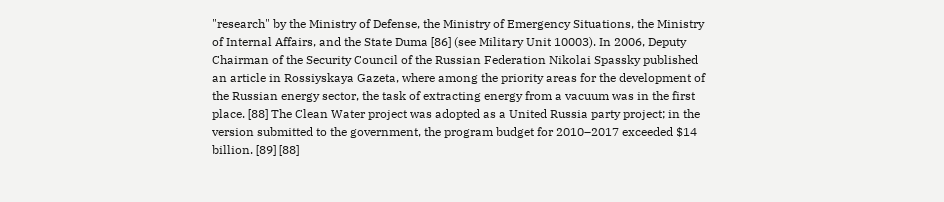"research" by the Ministry of Defense, the Ministry of Emergency Situations, the Ministry of Internal Affairs, and the State Duma [86] (see Military Unit 10003). In 2006, Deputy Chairman of the Security Council of the Russian Federation Nikolai Spassky published an article in Rossiyskaya Gazeta, where among the priority areas for the development of the Russian energy sector, the task of extracting energy from a vacuum was in the first place. [88] The Clean Water project was adopted as a United Russia party project; in the version submitted to the government, the program budget for 2010–2017 exceeded $14 billion. [89] [88]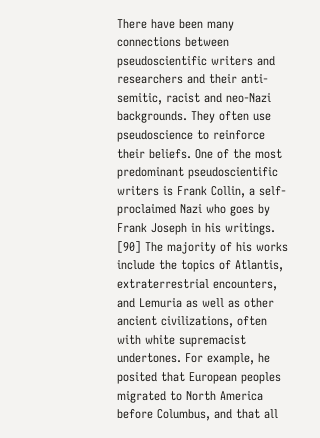There have been many connections between pseudoscientific writers and researchers and their anti-semitic, racist and neo-Nazi backgrounds. They often use pseudoscience to reinforce their beliefs. One of the most predominant pseudoscientific writers is Frank Collin, a self-proclaimed Nazi who goes by Frank Joseph in his writings. [90] The majority of his works include the topics of Atlantis, extraterrestrial encounters, and Lemuria as well as other ancient civilizations, often with white supremacist undertones. For example, he posited that European peoples migrated to North America before Columbus, and that all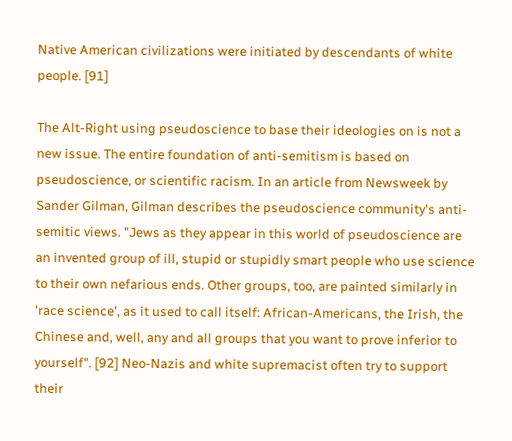Native American civilizations were initiated by descendants of white people. [91]

The Alt-Right using pseudoscience to base their ideologies on is not a new issue. The entire foundation of anti-semitism is based on pseudoscience, or scientific racism. In an article from Newsweek by Sander Gilman, Gilman describes the pseudoscience community's anti-semitic views. "Jews as they appear in this world of pseudoscience are an invented group of ill, stupid or stupidly smart people who use science to their own nefarious ends. Other groups, too, are painted similarly in 'race science', as it used to call itself: African-Americans, the Irish, the Chinese and, well, any and all groups that you want to prove inferior to yourself". [92] Neo-Nazis and white supremacist often try to support their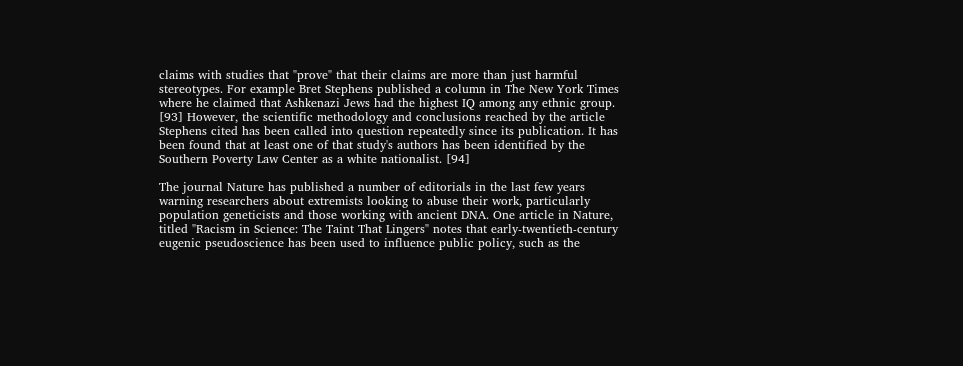claims with studies that "prove" that their claims are more than just harmful stereotypes. For example Bret Stephens published a column in The New York Times where he claimed that Ashkenazi Jews had the highest IQ among any ethnic group. [93] However, the scientific methodology and conclusions reached by the article Stephens cited has been called into question repeatedly since its publication. It has been found that at least one of that study's authors has been identified by the Southern Poverty Law Center as a white nationalist. [94]

The journal Nature has published a number of editorials in the last few years warning researchers about extremists looking to abuse their work, particularly population geneticists and those working with ancient DNA. One article in Nature, titled "Racism in Science: The Taint That Lingers" notes that early-twentieth-century eugenic pseudoscience has been used to influence public policy, such as the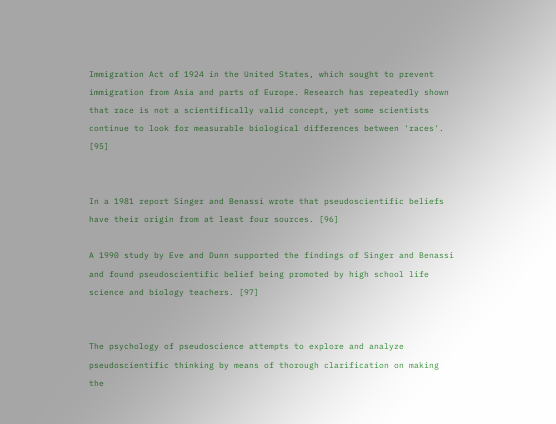Immigration Act of 1924 in the United States, which sought to prevent immigration from Asia and parts of Europe. Research has repeatedly shown that race is not a scientifically valid concept, yet some scientists continue to look for measurable biological differences between 'races'. [95]


In a 1981 report Singer and Benassi wrote that pseudoscientific beliefs have their origin from at least four sources. [96]

A 1990 study by Eve and Dunn supported the findings of Singer and Benassi and found pseudoscientific belief being promoted by high school life science and biology teachers. [97]


The psychology of pseudoscience attempts to explore and analyze pseudoscientific thinking by means of thorough clarification on making the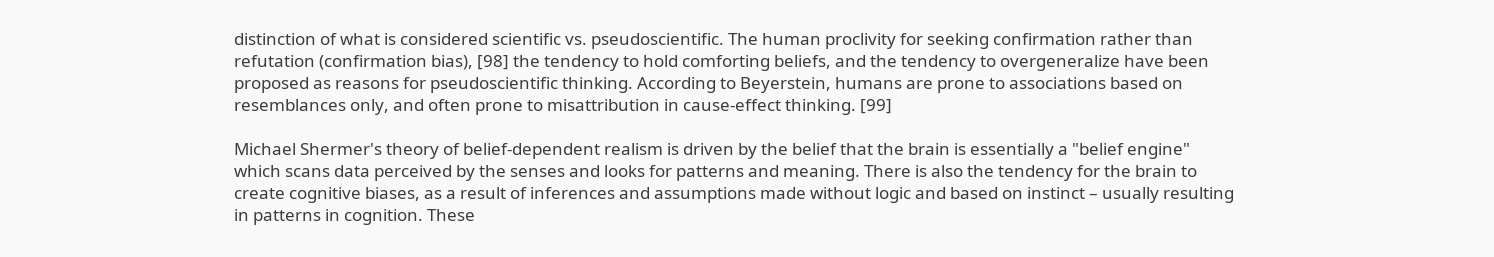distinction of what is considered scientific vs. pseudoscientific. The human proclivity for seeking confirmation rather than refutation (confirmation bias), [98] the tendency to hold comforting beliefs, and the tendency to overgeneralize have been proposed as reasons for pseudoscientific thinking. According to Beyerstein, humans are prone to associations based on resemblances only, and often prone to misattribution in cause-effect thinking. [99]

Michael Shermer's theory of belief-dependent realism is driven by the belief that the brain is essentially a "belief engine" which scans data perceived by the senses and looks for patterns and meaning. There is also the tendency for the brain to create cognitive biases, as a result of inferences and assumptions made without logic and based on instinct – usually resulting in patterns in cognition. These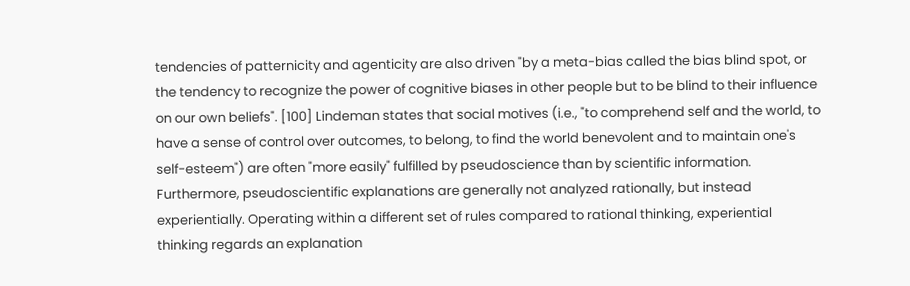tendencies of patternicity and agenticity are also driven "by a meta-bias called the bias blind spot, or the tendency to recognize the power of cognitive biases in other people but to be blind to their influence on our own beliefs". [100] Lindeman states that social motives (i.e., "to comprehend self and the world, to have a sense of control over outcomes, to belong, to find the world benevolent and to maintain one's self-esteem") are often "more easily" fulfilled by pseudoscience than by scientific information. Furthermore, pseudoscientific explanations are generally not analyzed rationally, but instead experientially. Operating within a different set of rules compared to rational thinking, experiential thinking regards an explanation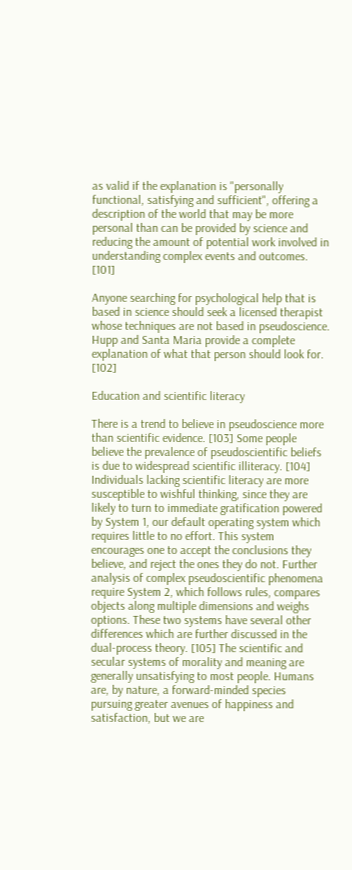as valid if the explanation is "personally functional, satisfying and sufficient", offering a description of the world that may be more personal than can be provided by science and reducing the amount of potential work involved in understanding complex events and outcomes. [101]

Anyone searching for psychological help that is based in science should seek a licensed therapist whose techniques are not based in pseudoscience. Hupp and Santa Maria provide a complete explanation of what that person should look for. [102]

Education and scientific literacy

There is a trend to believe in pseudoscience more than scientific evidence. [103] Some people believe the prevalence of pseudoscientific beliefs is due to widespread scientific illiteracy. [104] Individuals lacking scientific literacy are more susceptible to wishful thinking, since they are likely to turn to immediate gratification powered by System 1, our default operating system which requires little to no effort. This system encourages one to accept the conclusions they believe, and reject the ones they do not. Further analysis of complex pseudoscientific phenomena require System 2, which follows rules, compares objects along multiple dimensions and weighs options. These two systems have several other differences which are further discussed in the dual-process theory. [105] The scientific and secular systems of morality and meaning are generally unsatisfying to most people. Humans are, by nature, a forward-minded species pursuing greater avenues of happiness and satisfaction, but we are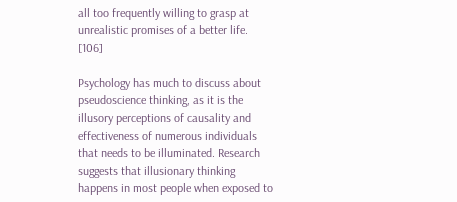all too frequently willing to grasp at unrealistic promises of a better life. [106]

Psychology has much to discuss about pseudoscience thinking, as it is the illusory perceptions of causality and effectiveness of numerous individuals that needs to be illuminated. Research suggests that illusionary thinking happens in most people when exposed to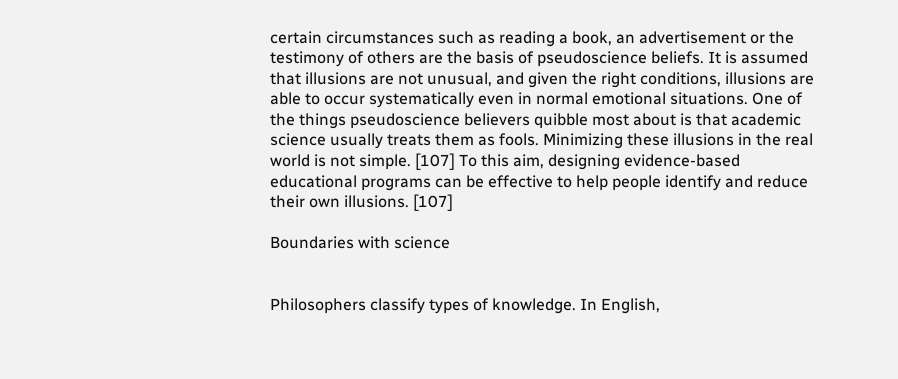certain circumstances such as reading a book, an advertisement or the testimony of others are the basis of pseudoscience beliefs. It is assumed that illusions are not unusual, and given the right conditions, illusions are able to occur systematically even in normal emotional situations. One of the things pseudoscience believers quibble most about is that academic science usually treats them as fools. Minimizing these illusions in the real world is not simple. [107] To this aim, designing evidence-based educational programs can be effective to help people identify and reduce their own illusions. [107]

Boundaries with science


Philosophers classify types of knowledge. In English,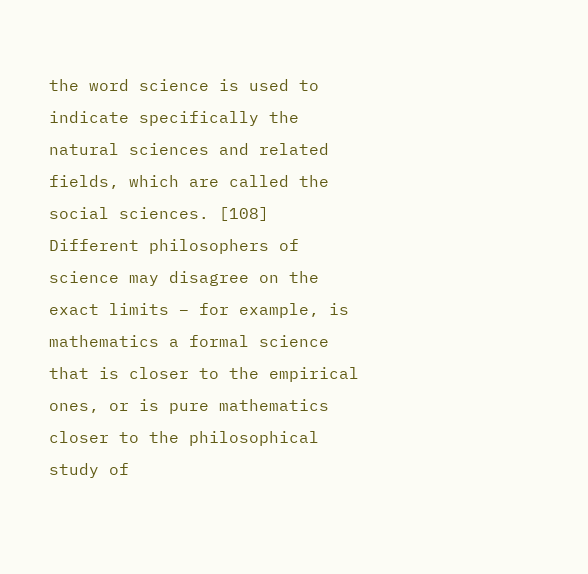the word science is used to indicate specifically the natural sciences and related fields, which are called the social sciences. [108] Different philosophers of science may disagree on the exact limits – for example, is mathematics a formal science that is closer to the empirical ones, or is pure mathematics closer to the philosophical study of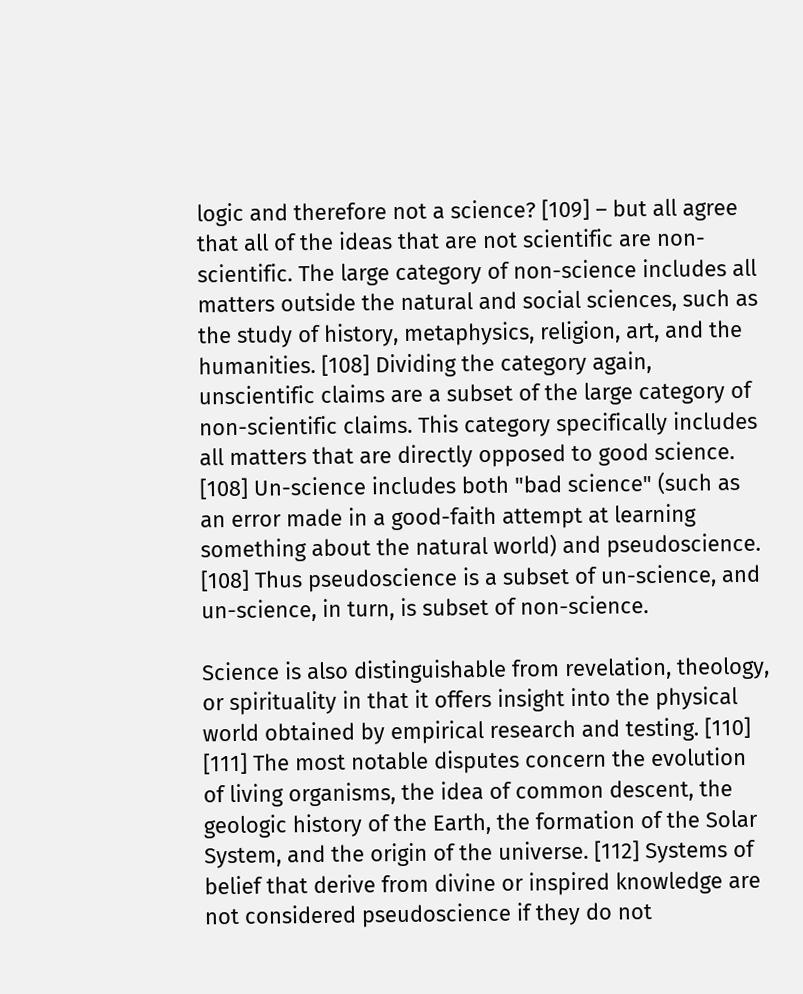logic and therefore not a science? [109] – but all agree that all of the ideas that are not scientific are non-scientific. The large category of non-science includes all matters outside the natural and social sciences, such as the study of history, metaphysics, religion, art, and the humanities. [108] Dividing the category again, unscientific claims are a subset of the large category of non-scientific claims. This category specifically includes all matters that are directly opposed to good science. [108] Un-science includes both "bad science" (such as an error made in a good-faith attempt at learning something about the natural world) and pseudoscience. [108] Thus pseudoscience is a subset of un-science, and un-science, in turn, is subset of non-science.

Science is also distinguishable from revelation, theology, or spirituality in that it offers insight into the physical world obtained by empirical research and testing. [110] [111] The most notable disputes concern the evolution of living organisms, the idea of common descent, the geologic history of the Earth, the formation of the Solar System, and the origin of the universe. [112] Systems of belief that derive from divine or inspired knowledge are not considered pseudoscience if they do not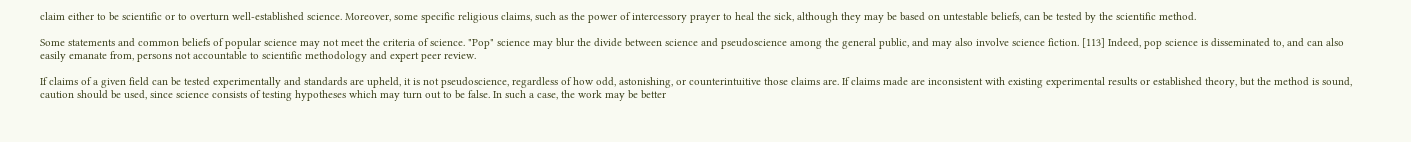claim either to be scientific or to overturn well-established science. Moreover, some specific religious claims, such as the power of intercessory prayer to heal the sick, although they may be based on untestable beliefs, can be tested by the scientific method.

Some statements and common beliefs of popular science may not meet the criteria of science. "Pop" science may blur the divide between science and pseudoscience among the general public, and may also involve science fiction. [113] Indeed, pop science is disseminated to, and can also easily emanate from, persons not accountable to scientific methodology and expert peer review.

If claims of a given field can be tested experimentally and standards are upheld, it is not pseudoscience, regardless of how odd, astonishing, or counterintuitive those claims are. If claims made are inconsistent with existing experimental results or established theory, but the method is sound, caution should be used, since science consists of testing hypotheses which may turn out to be false. In such a case, the work may be better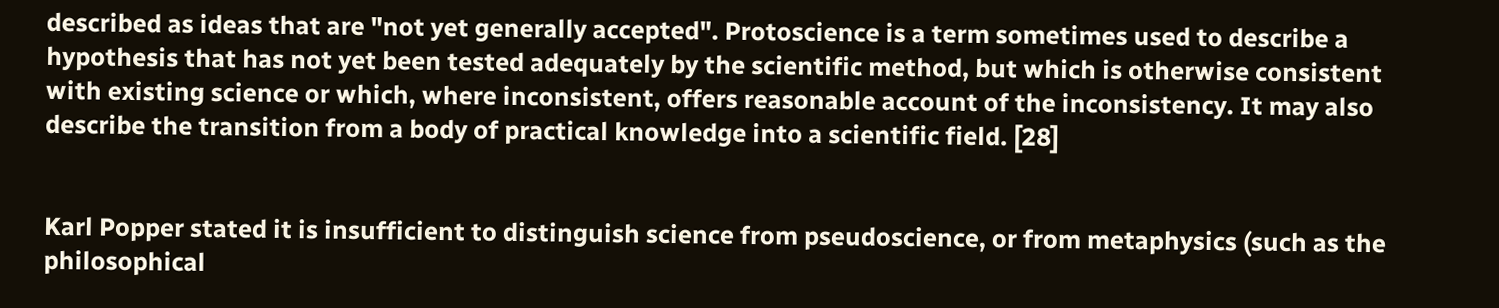described as ideas that are "not yet generally accepted". Protoscience is a term sometimes used to describe a hypothesis that has not yet been tested adequately by the scientific method, but which is otherwise consistent with existing science or which, where inconsistent, offers reasonable account of the inconsistency. It may also describe the transition from a body of practical knowledge into a scientific field. [28]


Karl Popper stated it is insufficient to distinguish science from pseudoscience, or from metaphysics (such as the philosophical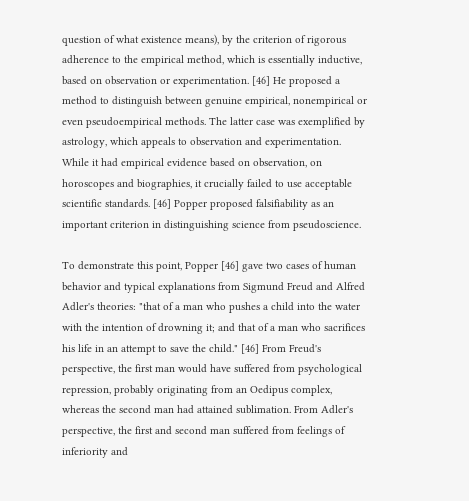question of what existence means), by the criterion of rigorous adherence to the empirical method, which is essentially inductive, based on observation or experimentation. [46] He proposed a method to distinguish between genuine empirical, nonempirical or even pseudoempirical methods. The latter case was exemplified by astrology, which appeals to observation and experimentation. While it had empirical evidence based on observation, on horoscopes and biographies, it crucially failed to use acceptable scientific standards. [46] Popper proposed falsifiability as an important criterion in distinguishing science from pseudoscience.

To demonstrate this point, Popper [46] gave two cases of human behavior and typical explanations from Sigmund Freud and Alfred Adler's theories: "that of a man who pushes a child into the water with the intention of drowning it; and that of a man who sacrifices his life in an attempt to save the child." [46] From Freud's perspective, the first man would have suffered from psychological repression, probably originating from an Oedipus complex, whereas the second man had attained sublimation. From Adler's perspective, the first and second man suffered from feelings of inferiority and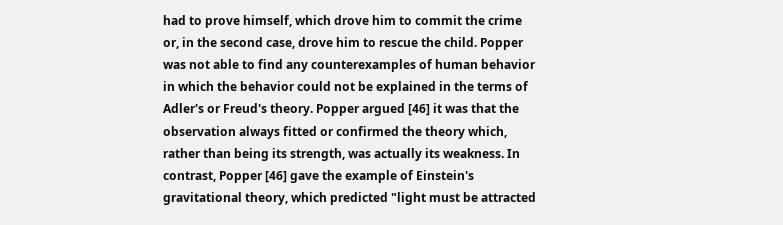had to prove himself, which drove him to commit the crime or, in the second case, drove him to rescue the child. Popper was not able to find any counterexamples of human behavior in which the behavior could not be explained in the terms of Adler's or Freud's theory. Popper argued [46] it was that the observation always fitted or confirmed the theory which, rather than being its strength, was actually its weakness. In contrast, Popper [46] gave the example of Einstein's gravitational theory, which predicted "light must be attracted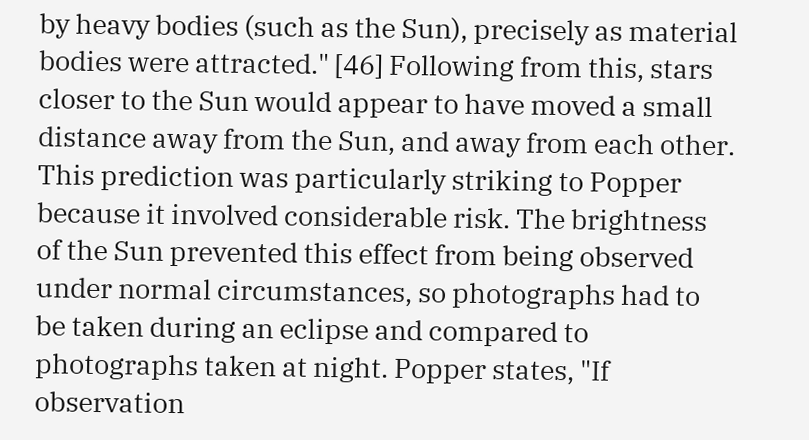by heavy bodies (such as the Sun), precisely as material bodies were attracted." [46] Following from this, stars closer to the Sun would appear to have moved a small distance away from the Sun, and away from each other. This prediction was particularly striking to Popper because it involved considerable risk. The brightness of the Sun prevented this effect from being observed under normal circumstances, so photographs had to be taken during an eclipse and compared to photographs taken at night. Popper states, "If observation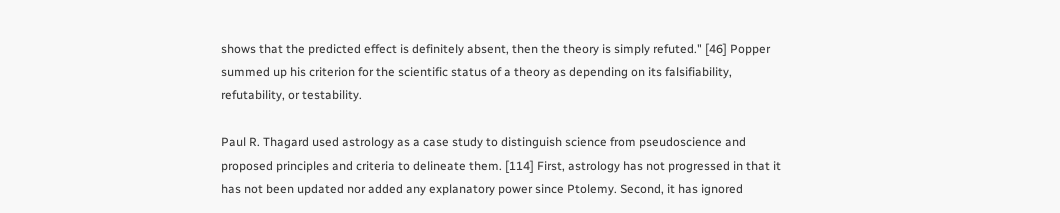shows that the predicted effect is definitely absent, then the theory is simply refuted." [46] Popper summed up his criterion for the scientific status of a theory as depending on its falsifiability, refutability, or testability.

Paul R. Thagard used astrology as a case study to distinguish science from pseudoscience and proposed principles and criteria to delineate them. [114] First, astrology has not progressed in that it has not been updated nor added any explanatory power since Ptolemy. Second, it has ignored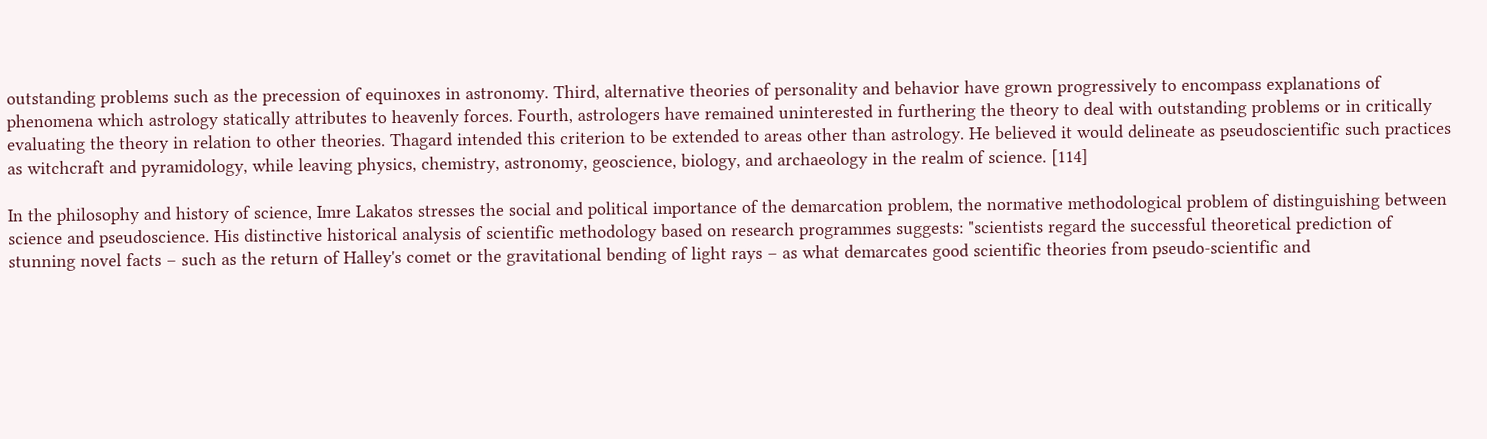outstanding problems such as the precession of equinoxes in astronomy. Third, alternative theories of personality and behavior have grown progressively to encompass explanations of phenomena which astrology statically attributes to heavenly forces. Fourth, astrologers have remained uninterested in furthering the theory to deal with outstanding problems or in critically evaluating the theory in relation to other theories. Thagard intended this criterion to be extended to areas other than astrology. He believed it would delineate as pseudoscientific such practices as witchcraft and pyramidology, while leaving physics, chemistry, astronomy, geoscience, biology, and archaeology in the realm of science. [114]

In the philosophy and history of science, Imre Lakatos stresses the social and political importance of the demarcation problem, the normative methodological problem of distinguishing between science and pseudoscience. His distinctive historical analysis of scientific methodology based on research programmes suggests: "scientists regard the successful theoretical prediction of stunning novel facts – such as the return of Halley's comet or the gravitational bending of light rays – as what demarcates good scientific theories from pseudo-scientific and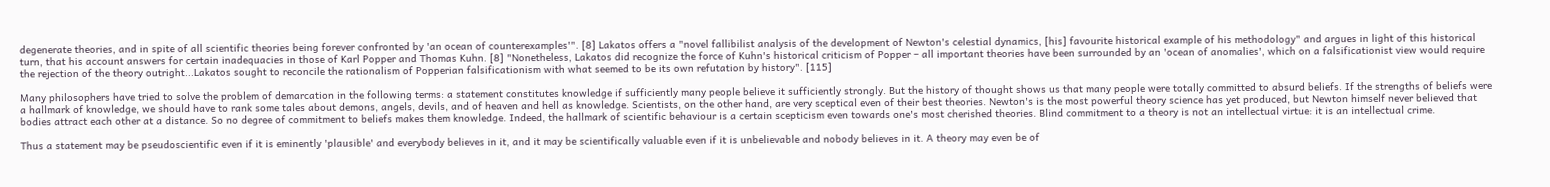degenerate theories, and in spite of all scientific theories being forever confronted by 'an ocean of counterexamples'". [8] Lakatos offers a "novel fallibilist analysis of the development of Newton's celestial dynamics, [his] favourite historical example of his methodology" and argues in light of this historical turn, that his account answers for certain inadequacies in those of Karl Popper and Thomas Kuhn. [8] "Nonetheless, Lakatos did recognize the force of Kuhn's historical criticism of Popper – all important theories have been surrounded by an 'ocean of anomalies', which on a falsificationist view would require the rejection of the theory outright...Lakatos sought to reconcile the rationalism of Popperian falsificationism with what seemed to be its own refutation by history". [115]

Many philosophers have tried to solve the problem of demarcation in the following terms: a statement constitutes knowledge if sufficiently many people believe it sufficiently strongly. But the history of thought shows us that many people were totally committed to absurd beliefs. If the strengths of beliefs were a hallmark of knowledge, we should have to rank some tales about demons, angels, devils, and of heaven and hell as knowledge. Scientists, on the other hand, are very sceptical even of their best theories. Newton's is the most powerful theory science has yet produced, but Newton himself never believed that bodies attract each other at a distance. So no degree of commitment to beliefs makes them knowledge. Indeed, the hallmark of scientific behaviour is a certain scepticism even towards one's most cherished theories. Blind commitment to a theory is not an intellectual virtue: it is an intellectual crime.

Thus a statement may be pseudoscientific even if it is eminently 'plausible' and everybody believes in it, and it may be scientifically valuable even if it is unbelievable and nobody believes in it. A theory may even be of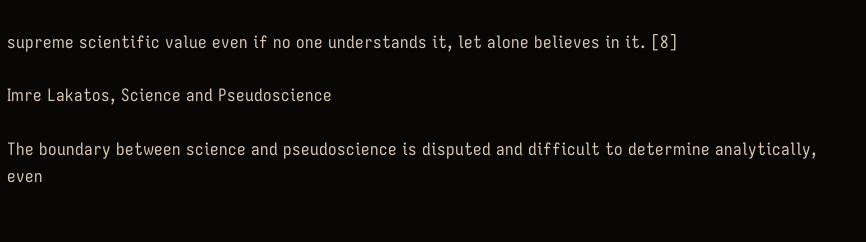supreme scientific value even if no one understands it, let alone believes in it. [8]

Imre Lakatos, Science and Pseudoscience

The boundary between science and pseudoscience is disputed and difficult to determine analytically, even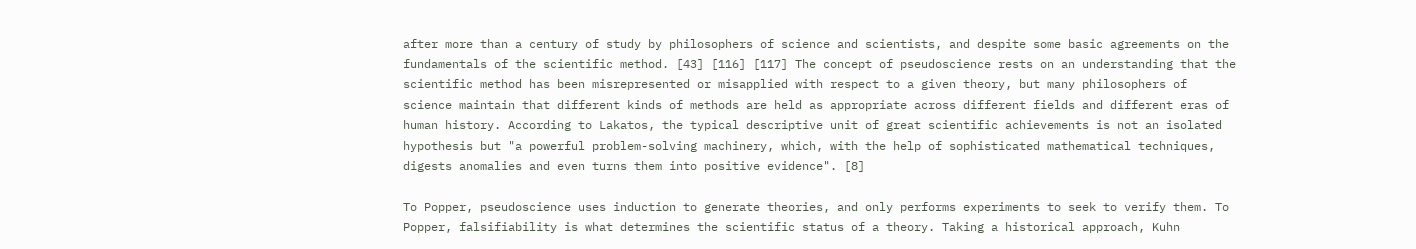after more than a century of study by philosophers of science and scientists, and despite some basic agreements on the fundamentals of the scientific method. [43] [116] [117] The concept of pseudoscience rests on an understanding that the scientific method has been misrepresented or misapplied with respect to a given theory, but many philosophers of science maintain that different kinds of methods are held as appropriate across different fields and different eras of human history. According to Lakatos, the typical descriptive unit of great scientific achievements is not an isolated hypothesis but "a powerful problem-solving machinery, which, with the help of sophisticated mathematical techniques, digests anomalies and even turns them into positive evidence". [8]

To Popper, pseudoscience uses induction to generate theories, and only performs experiments to seek to verify them. To Popper, falsifiability is what determines the scientific status of a theory. Taking a historical approach, Kuhn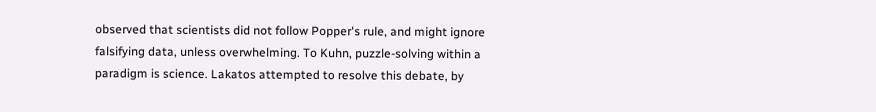observed that scientists did not follow Popper's rule, and might ignore falsifying data, unless overwhelming. To Kuhn, puzzle-solving within a paradigm is science. Lakatos attempted to resolve this debate, by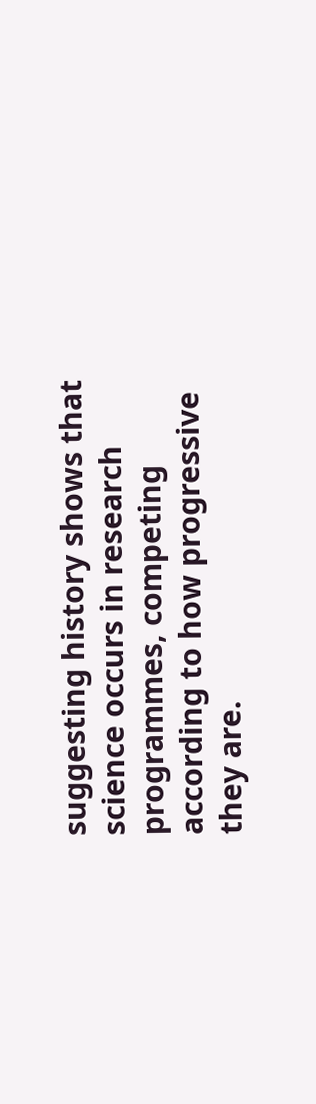suggesting history shows that science occurs in research programmes, competing according to how progressive they are.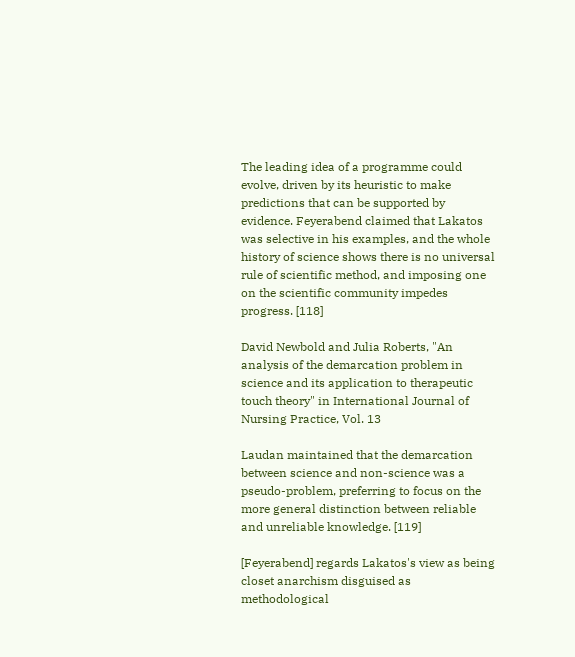The leading idea of a programme could evolve, driven by its heuristic to make predictions that can be supported by evidence. Feyerabend claimed that Lakatos was selective in his examples, and the whole history of science shows there is no universal rule of scientific method, and imposing one on the scientific community impedes progress. [118]

David Newbold and Julia Roberts, "An analysis of the demarcation problem in science and its application to therapeutic touch theory" in International Journal of Nursing Practice, Vol. 13

Laudan maintained that the demarcation between science and non-science was a pseudo-problem, preferring to focus on the more general distinction between reliable and unreliable knowledge. [119]

[Feyerabend] regards Lakatos's view as being closet anarchism disguised as methodological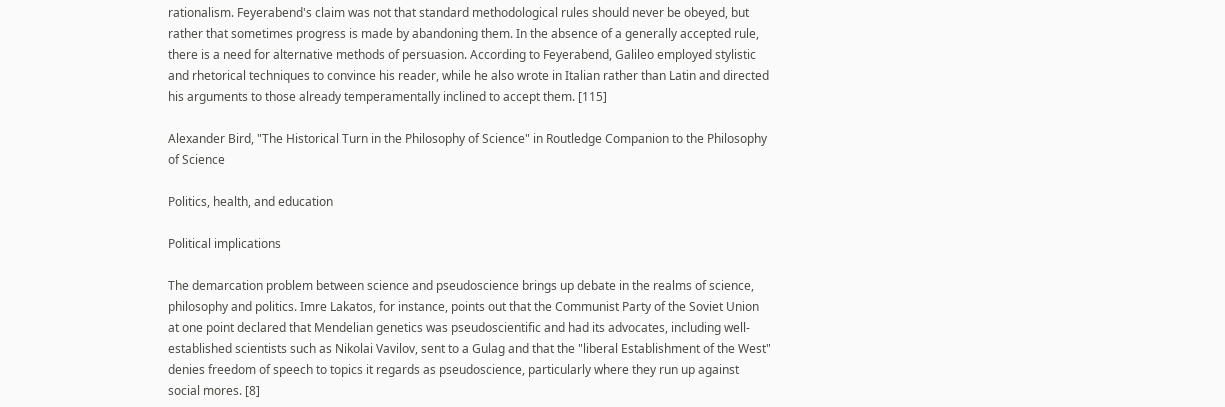rationalism. Feyerabend's claim was not that standard methodological rules should never be obeyed, but rather that sometimes progress is made by abandoning them. In the absence of a generally accepted rule, there is a need for alternative methods of persuasion. According to Feyerabend, Galileo employed stylistic and rhetorical techniques to convince his reader, while he also wrote in Italian rather than Latin and directed his arguments to those already temperamentally inclined to accept them. [115]

Alexander Bird, "The Historical Turn in the Philosophy of Science" in Routledge Companion to the Philosophy of Science

Politics, health, and education

Political implications

The demarcation problem between science and pseudoscience brings up debate in the realms of science, philosophy and politics. Imre Lakatos, for instance, points out that the Communist Party of the Soviet Union at one point declared that Mendelian genetics was pseudoscientific and had its advocates, including well-established scientists such as Nikolai Vavilov, sent to a Gulag and that the "liberal Establishment of the West" denies freedom of speech to topics it regards as pseudoscience, particularly where they run up against social mores. [8]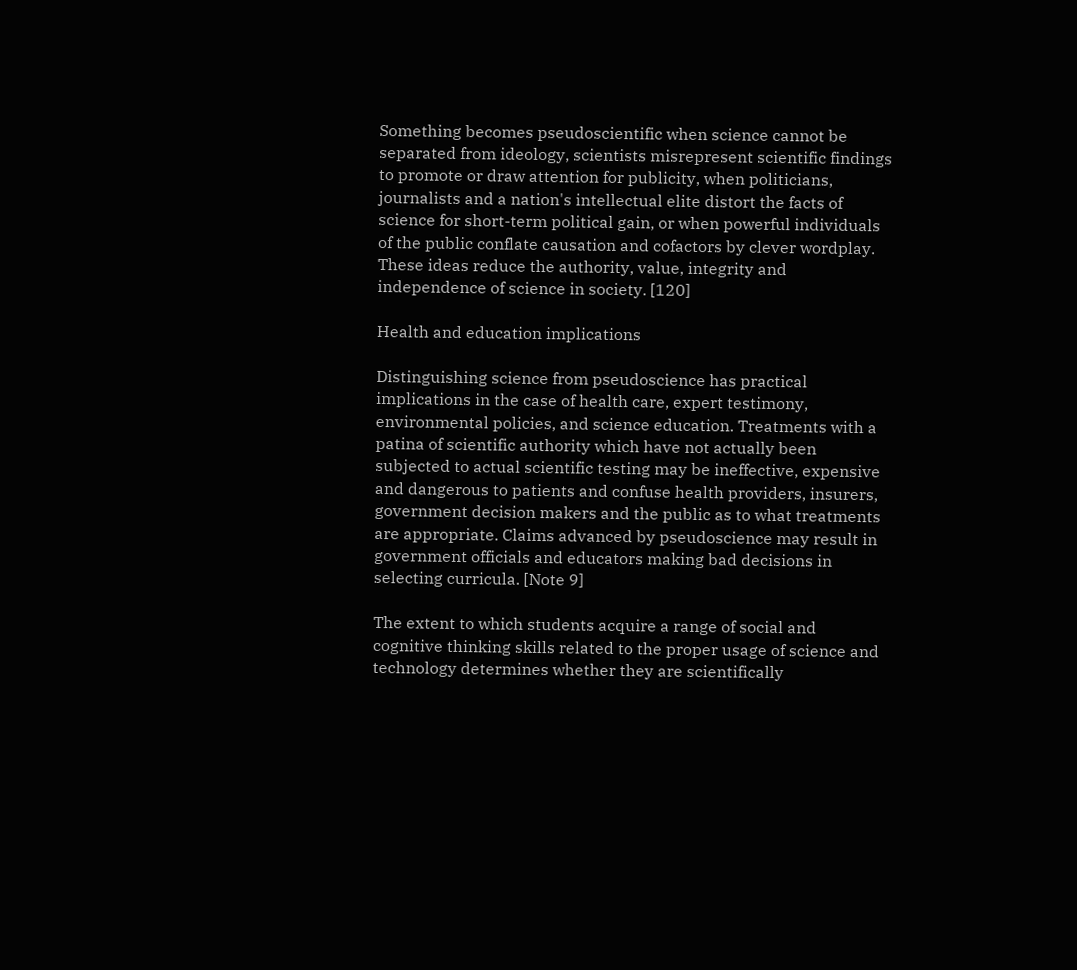Something becomes pseudoscientific when science cannot be separated from ideology, scientists misrepresent scientific findings to promote or draw attention for publicity, when politicians, journalists and a nation's intellectual elite distort the facts of science for short-term political gain, or when powerful individuals of the public conflate causation and cofactors by clever wordplay. These ideas reduce the authority, value, integrity and independence of science in society. [120]

Health and education implications

Distinguishing science from pseudoscience has practical implications in the case of health care, expert testimony, environmental policies, and science education. Treatments with a patina of scientific authority which have not actually been subjected to actual scientific testing may be ineffective, expensive and dangerous to patients and confuse health providers, insurers, government decision makers and the public as to what treatments are appropriate. Claims advanced by pseudoscience may result in government officials and educators making bad decisions in selecting curricula. [Note 9]

The extent to which students acquire a range of social and cognitive thinking skills related to the proper usage of science and technology determines whether they are scientifically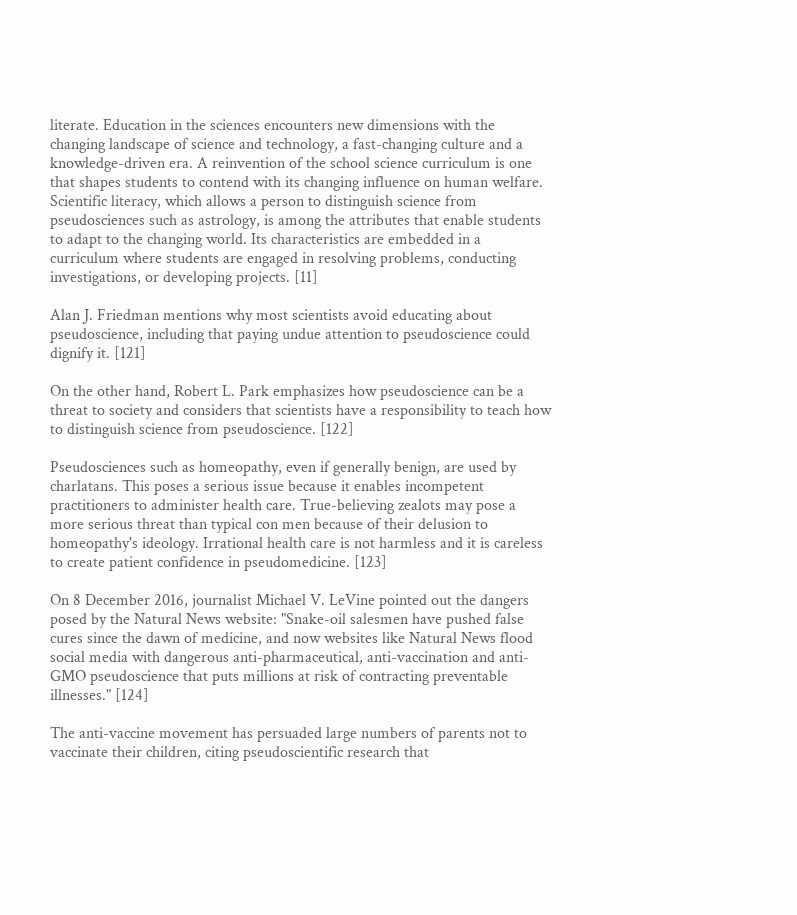literate. Education in the sciences encounters new dimensions with the changing landscape of science and technology, a fast-changing culture and a knowledge-driven era. A reinvention of the school science curriculum is one that shapes students to contend with its changing influence on human welfare. Scientific literacy, which allows a person to distinguish science from pseudosciences such as astrology, is among the attributes that enable students to adapt to the changing world. Its characteristics are embedded in a curriculum where students are engaged in resolving problems, conducting investigations, or developing projects. [11]

Alan J. Friedman mentions why most scientists avoid educating about pseudoscience, including that paying undue attention to pseudoscience could dignify it. [121]

On the other hand, Robert L. Park emphasizes how pseudoscience can be a threat to society and considers that scientists have a responsibility to teach how to distinguish science from pseudoscience. [122]

Pseudosciences such as homeopathy, even if generally benign, are used by charlatans. This poses a serious issue because it enables incompetent practitioners to administer health care. True-believing zealots may pose a more serious threat than typical con men because of their delusion to homeopathy's ideology. Irrational health care is not harmless and it is careless to create patient confidence in pseudomedicine. [123]

On 8 December 2016, journalist Michael V. LeVine pointed out the dangers posed by the Natural News website: "Snake-oil salesmen have pushed false cures since the dawn of medicine, and now websites like Natural News flood social media with dangerous anti-pharmaceutical, anti-vaccination and anti-GMO pseudoscience that puts millions at risk of contracting preventable illnesses." [124]

The anti-vaccine movement has persuaded large numbers of parents not to vaccinate their children, citing pseudoscientific research that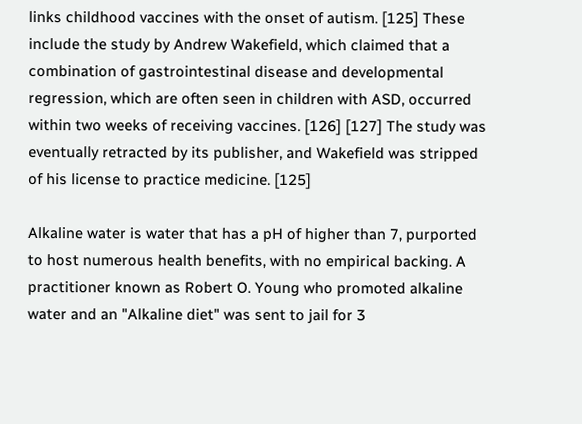links childhood vaccines with the onset of autism. [125] These include the study by Andrew Wakefield, which claimed that a combination of gastrointestinal disease and developmental regression, which are often seen in children with ASD, occurred within two weeks of receiving vaccines. [126] [127] The study was eventually retracted by its publisher, and Wakefield was stripped of his license to practice medicine. [125]

Alkaline water is water that has a pH of higher than 7, purported to host numerous health benefits, with no empirical backing. A practitioner known as Robert O. Young who promoted alkaline water and an "Alkaline diet" was sent to jail for 3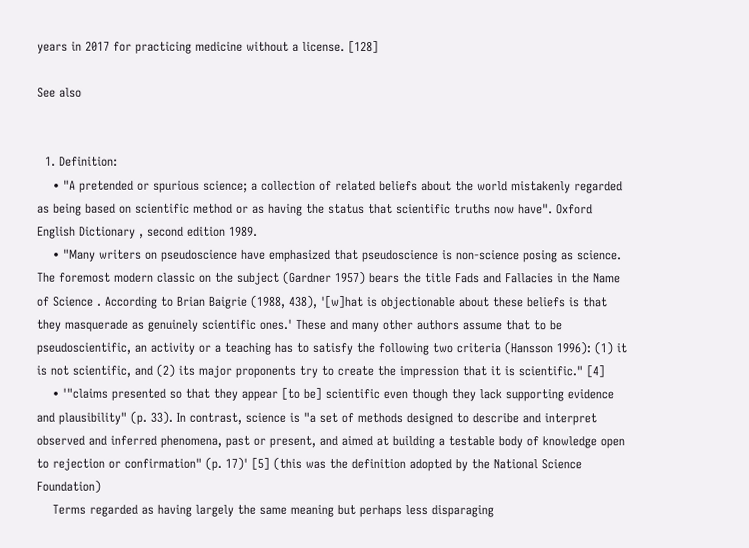years in 2017 for practicing medicine without a license. [128]

See also


  1. Definition:
    • "A pretended or spurious science; a collection of related beliefs about the world mistakenly regarded as being based on scientific method or as having the status that scientific truths now have". Oxford English Dictionary , second edition 1989.
    • "Many writers on pseudoscience have emphasized that pseudoscience is non-science posing as science. The foremost modern classic on the subject (Gardner 1957) bears the title Fads and Fallacies in the Name of Science . According to Brian Baigrie (1988, 438), '[w]hat is objectionable about these beliefs is that they masquerade as genuinely scientific ones.' These and many other authors assume that to be pseudoscientific, an activity or a teaching has to satisfy the following two criteria (Hansson 1996): (1) it is not scientific, and (2) its major proponents try to create the impression that it is scientific." [4]
    • '"claims presented so that they appear [to be] scientific even though they lack supporting evidence and plausibility" (p. 33). In contrast, science is "a set of methods designed to describe and interpret observed and inferred phenomena, past or present, and aimed at building a testable body of knowledge open to rejection or confirmation" (p. 17)' [5] (this was the definition adopted by the National Science Foundation)
    Terms regarded as having largely the same meaning but perhaps less disparaging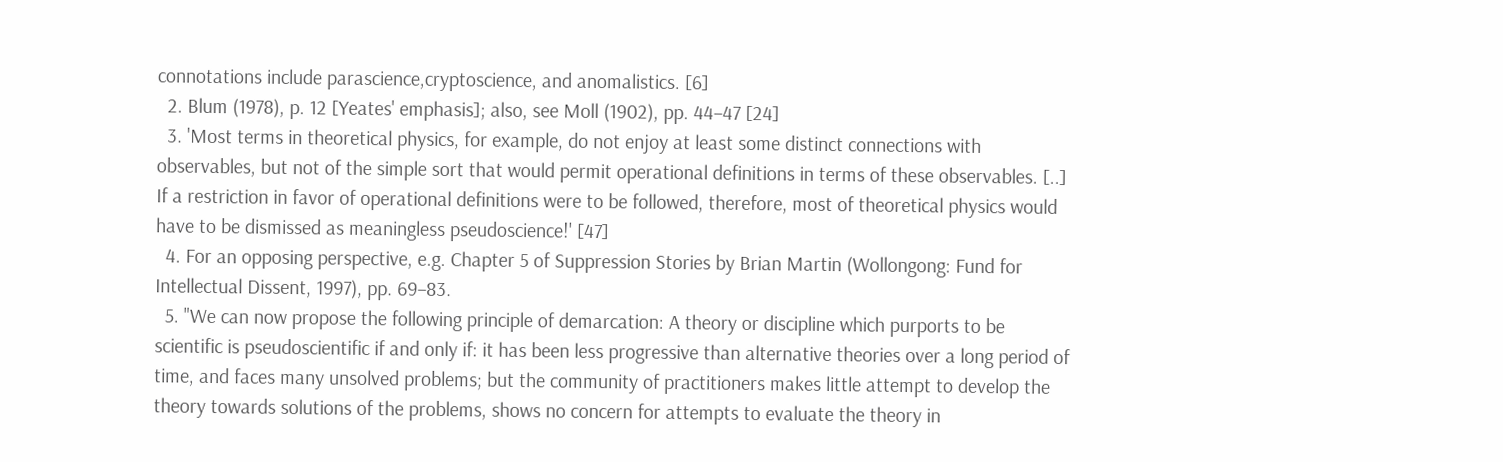connotations include parascience,cryptoscience, and anomalistics. [6]
  2. Blum (1978), p. 12 [Yeates' emphasis]; also, see Moll (1902), pp. 44–47 [24]
  3. 'Most terms in theoretical physics, for example, do not enjoy at least some distinct connections with observables, but not of the simple sort that would permit operational definitions in terms of these observables. [..] If a restriction in favor of operational definitions were to be followed, therefore, most of theoretical physics would have to be dismissed as meaningless pseudoscience!' [47]
  4. For an opposing perspective, e.g. Chapter 5 of Suppression Stories by Brian Martin (Wollongong: Fund for Intellectual Dissent, 1997), pp. 69–83.
  5. "We can now propose the following principle of demarcation: A theory or discipline which purports to be scientific is pseudoscientific if and only if: it has been less progressive than alternative theories over a long period of time, and faces many unsolved problems; but the community of practitioners makes little attempt to develop the theory towards solutions of the problems, shows no concern for attempts to evaluate the theory in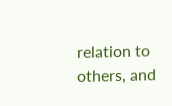relation to others, and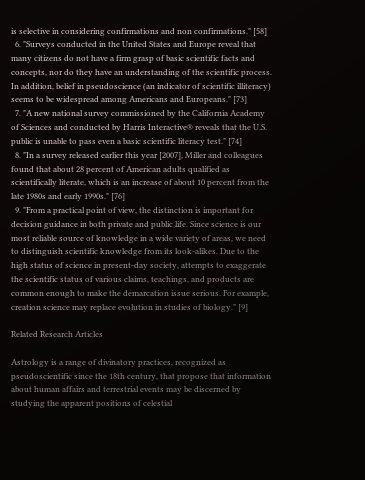is selective in considering confirmations and non confirmations." [58]
  6. "Surveys conducted in the United States and Europe reveal that many citizens do not have a firm grasp of basic scientific facts and concepts, nor do they have an understanding of the scientific process. In addition, belief in pseudoscience (an indicator of scientific illiteracy) seems to be widespread among Americans and Europeans." [73]
  7. "A new national survey commissioned by the California Academy of Sciences and conducted by Harris Interactive® reveals that the U.S. public is unable to pass even a basic scientific literacy test." [74]
  8. "In a survey released earlier this year [2007], Miller and colleagues found that about 28 percent of American adults qualified as scientifically literate, which is an increase of about 10 percent from the late 1980s and early 1990s." [76]
  9. "From a practical point of view, the distinction is important for decision guidance in both private and public life. Since science is our most reliable source of knowledge in a wide variety of areas, we need to distinguish scientific knowledge from its look-alikes. Due to the high status of science in present-day society, attempts to exaggerate the scientific status of various claims, teachings, and products are common enough to make the demarcation issue serious. For example, creation science may replace evolution in studies of biology." [9]

Related Research Articles

Astrology is a range of divinatory practices, recognized as pseudoscientific since the 18th century, that propose that information about human affairs and terrestrial events may be discerned by studying the apparent positions of celestial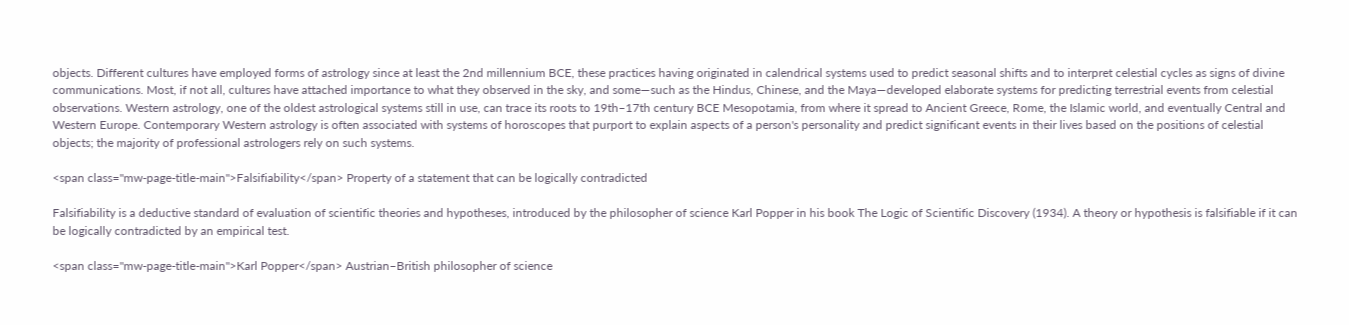objects. Different cultures have employed forms of astrology since at least the 2nd millennium BCE, these practices having originated in calendrical systems used to predict seasonal shifts and to interpret celestial cycles as signs of divine communications. Most, if not all, cultures have attached importance to what they observed in the sky, and some—such as the Hindus, Chinese, and the Maya—developed elaborate systems for predicting terrestrial events from celestial observations. Western astrology, one of the oldest astrological systems still in use, can trace its roots to 19th–17th century BCE Mesopotamia, from where it spread to Ancient Greece, Rome, the Islamic world, and eventually Central and Western Europe. Contemporary Western astrology is often associated with systems of horoscopes that purport to explain aspects of a person's personality and predict significant events in their lives based on the positions of celestial objects; the majority of professional astrologers rely on such systems.

<span class="mw-page-title-main">Falsifiability</span> Property of a statement that can be logically contradicted

Falsifiability is a deductive standard of evaluation of scientific theories and hypotheses, introduced by the philosopher of science Karl Popper in his book The Logic of Scientific Discovery (1934). A theory or hypothesis is falsifiable if it can be logically contradicted by an empirical test.

<span class="mw-page-title-main">Karl Popper</span> Austrian–British philosopher of science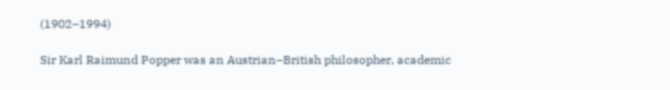(1902–1994)

Sir Karl Raimund Popper was an Austrian–British philosopher, academic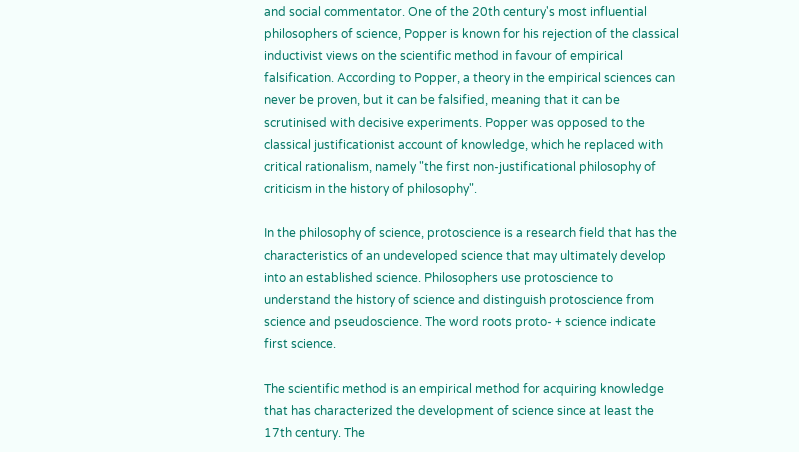and social commentator. One of the 20th century's most influential philosophers of science, Popper is known for his rejection of the classical inductivist views on the scientific method in favour of empirical falsification. According to Popper, a theory in the empirical sciences can never be proven, but it can be falsified, meaning that it can be scrutinised with decisive experiments. Popper was opposed to the classical justificationist account of knowledge, which he replaced with critical rationalism, namely "the first non-justificational philosophy of criticism in the history of philosophy".

In the philosophy of science, protoscience is a research field that has the characteristics of an undeveloped science that may ultimately develop into an established science. Philosophers use protoscience to understand the history of science and distinguish protoscience from science and pseudoscience. The word roots proto- + science indicate first science.

The scientific method is an empirical method for acquiring knowledge that has characterized the development of science since at least the 17th century. The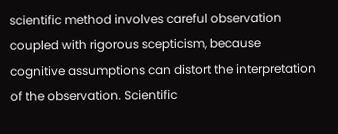scientific method involves careful observation coupled with rigorous scepticism, because cognitive assumptions can distort the interpretation of the observation. Scientific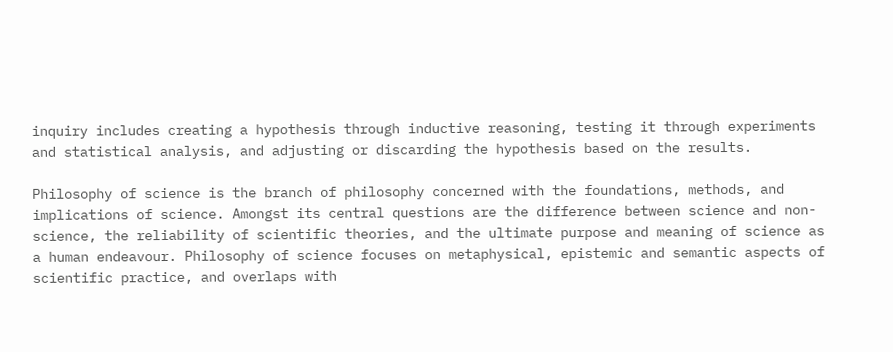inquiry includes creating a hypothesis through inductive reasoning, testing it through experiments and statistical analysis, and adjusting or discarding the hypothesis based on the results.

Philosophy of science is the branch of philosophy concerned with the foundations, methods, and implications of science. Amongst its central questions are the difference between science and non-science, the reliability of scientific theories, and the ultimate purpose and meaning of science as a human endeavour. Philosophy of science focuses on metaphysical, epistemic and semantic aspects of scientific practice, and overlaps with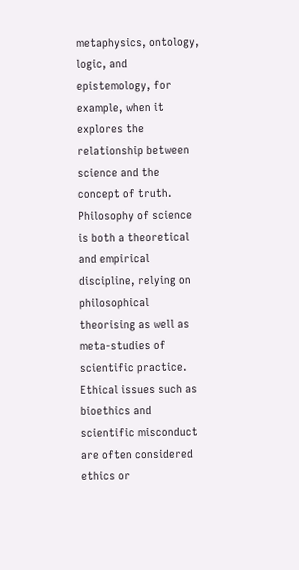metaphysics, ontology, logic, and epistemology, for example, when it explores the relationship between science and the concept of truth. Philosophy of science is both a theoretical and empirical discipline, relying on philosophical theorising as well as meta-studies of scientific practice. Ethical issues such as bioethics and scientific misconduct are often considered ethics or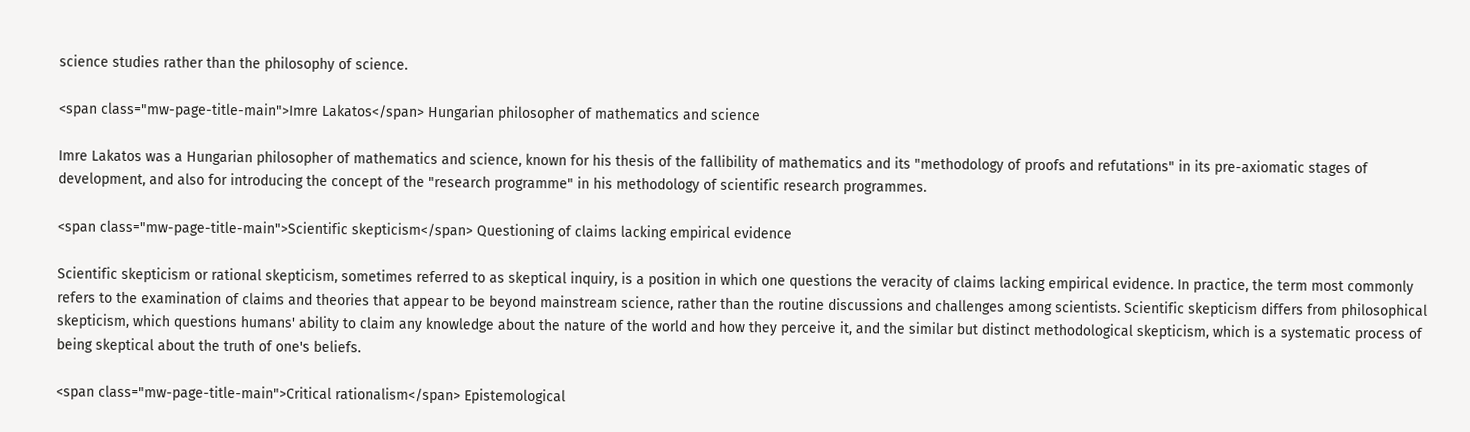science studies rather than the philosophy of science.

<span class="mw-page-title-main">Imre Lakatos</span> Hungarian philosopher of mathematics and science

Imre Lakatos was a Hungarian philosopher of mathematics and science, known for his thesis of the fallibility of mathematics and its "methodology of proofs and refutations" in its pre-axiomatic stages of development, and also for introducing the concept of the "research programme" in his methodology of scientific research programmes.

<span class="mw-page-title-main">Scientific skepticism</span> Questioning of claims lacking empirical evidence

Scientific skepticism or rational skepticism, sometimes referred to as skeptical inquiry, is a position in which one questions the veracity of claims lacking empirical evidence. In practice, the term most commonly refers to the examination of claims and theories that appear to be beyond mainstream science, rather than the routine discussions and challenges among scientists. Scientific skepticism differs from philosophical skepticism, which questions humans' ability to claim any knowledge about the nature of the world and how they perceive it, and the similar but distinct methodological skepticism, which is a systematic process of being skeptical about the truth of one's beliefs.

<span class="mw-page-title-main">Critical rationalism</span> Epistemological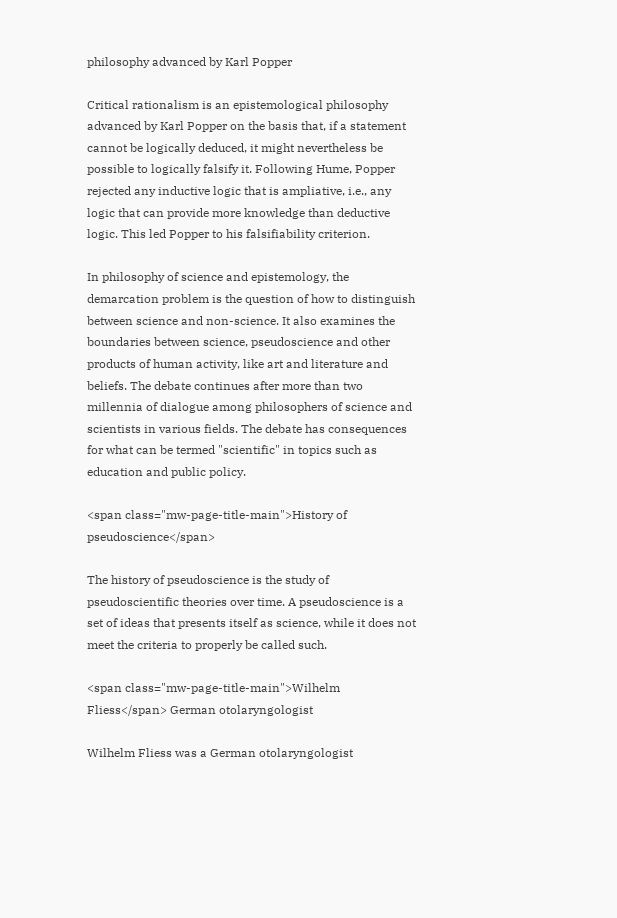philosophy advanced by Karl Popper

Critical rationalism is an epistemological philosophy advanced by Karl Popper on the basis that, if a statement cannot be logically deduced, it might nevertheless be possible to logically falsify it. Following Hume, Popper rejected any inductive logic that is ampliative, i.e., any logic that can provide more knowledge than deductive logic. This led Popper to his falsifiability criterion.

In philosophy of science and epistemology, the demarcation problem is the question of how to distinguish between science and non-science. It also examines the boundaries between science, pseudoscience and other products of human activity, like art and literature and beliefs. The debate continues after more than two millennia of dialogue among philosophers of science and scientists in various fields. The debate has consequences for what can be termed "scientific" in topics such as education and public policy.

<span class="mw-page-title-main">History of pseudoscience</span>

The history of pseudoscience is the study of pseudoscientific theories over time. A pseudoscience is a set of ideas that presents itself as science, while it does not meet the criteria to properly be called such.

<span class="mw-page-title-main">Wilhelm Fliess</span> German otolaryngologist

Wilhelm Fliess was a German otolaryngologist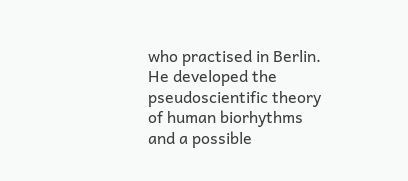who practised in Berlin. He developed the pseudoscientific theory of human biorhythms and a possible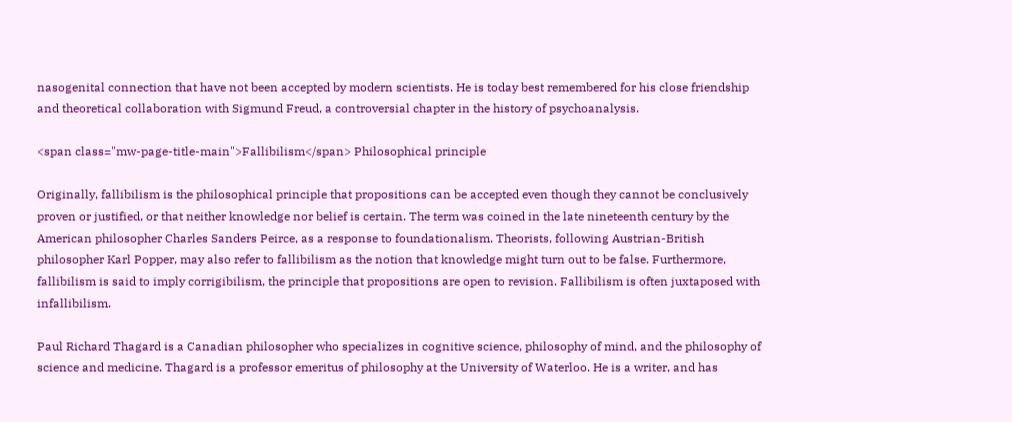nasogenital connection that have not been accepted by modern scientists. He is today best remembered for his close friendship and theoretical collaboration with Sigmund Freud, a controversial chapter in the history of psychoanalysis.

<span class="mw-page-title-main">Fallibilism</span> Philosophical principle

Originally, fallibilism is the philosophical principle that propositions can be accepted even though they cannot be conclusively proven or justified, or that neither knowledge nor belief is certain. The term was coined in the late nineteenth century by the American philosopher Charles Sanders Peirce, as a response to foundationalism. Theorists, following Austrian-British philosopher Karl Popper, may also refer to fallibilism as the notion that knowledge might turn out to be false. Furthermore, fallibilism is said to imply corrigibilism, the principle that propositions are open to revision. Fallibilism is often juxtaposed with infallibilism.

Paul Richard Thagard is a Canadian philosopher who specializes in cognitive science, philosophy of mind, and the philosophy of science and medicine. Thagard is a professor emeritus of philosophy at the University of Waterloo. He is a writer, and has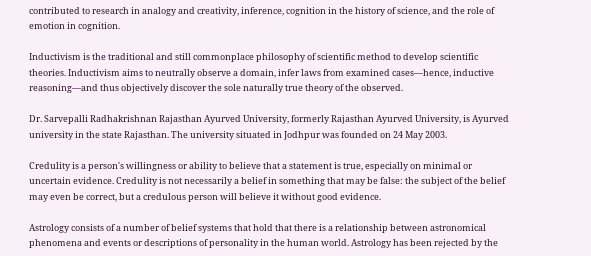contributed to research in analogy and creativity, inference, cognition in the history of science, and the role of emotion in cognition.

Inductivism is the traditional and still commonplace philosophy of scientific method to develop scientific theories. Inductivism aims to neutrally observe a domain, infer laws from examined cases—hence, inductive reasoning—and thus objectively discover the sole naturally true theory of the observed.

Dr. Sarvepalli Radhakrishnan Rajasthan Ayurved University, formerly Rajasthan Ayurved University, is Ayurved university in the state Rajasthan. The university situated in Jodhpur was founded on 24 May 2003.

Credulity is a person's willingness or ability to believe that a statement is true, especially on minimal or uncertain evidence. Credulity is not necessarily a belief in something that may be false: the subject of the belief may even be correct, but a credulous person will believe it without good evidence.

Astrology consists of a number of belief systems that hold that there is a relationship between astronomical phenomena and events or descriptions of personality in the human world. Astrology has been rejected by the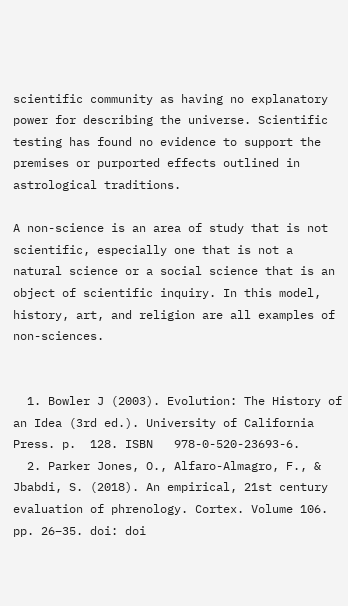scientific community as having no explanatory power for describing the universe. Scientific testing has found no evidence to support the premises or purported effects outlined in astrological traditions.

A non-science is an area of study that is not scientific, especially one that is not a natural science or a social science that is an object of scientific inquiry. In this model, history, art, and religion are all examples of non-sciences.


  1. Bowler J (2003). Evolution: The History of an Idea (3rd ed.). University of California Press. p.  128. ISBN   978-0-520-23693-6.
  2. Parker Jones, O., Alfaro-Almagro, F., & Jbabdi, S. (2018). An empirical, 21st century evaluation of phrenology. Cortex. Volume 106. pp. 26–35. doi: doi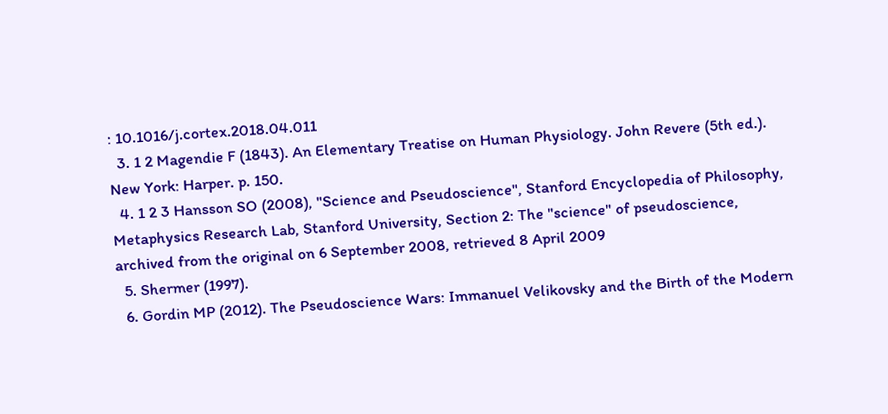: 10.1016/j.cortex.2018.04.011
  3. 1 2 Magendie F (1843). An Elementary Treatise on Human Physiology. John Revere (5th ed.). New York: Harper. p. 150.
  4. 1 2 3 Hansson SO (2008), "Science and Pseudoscience", Stanford Encyclopedia of Philosophy, Metaphysics Research Lab, Stanford University, Section 2: The "science" of pseudoscience, archived from the original on 6 September 2008, retrieved 8 April 2009
  5. Shermer (1997).
  6. Gordin MP (2012). The Pseudoscience Wars: Immanuel Velikovsky and the Birth of the Modern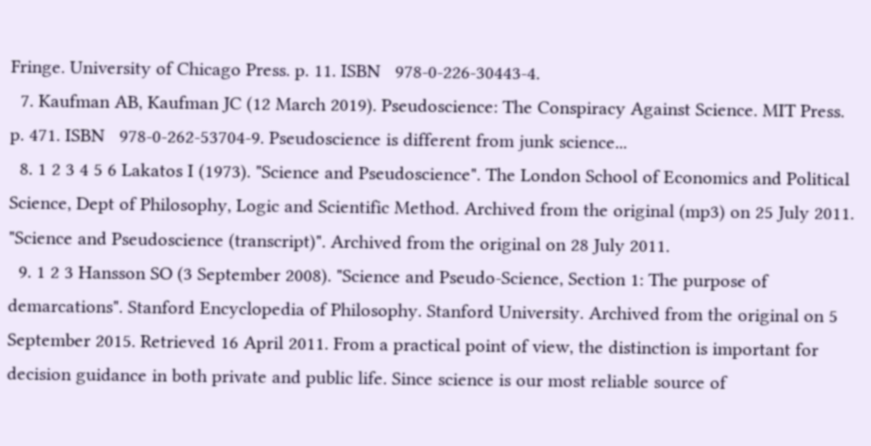Fringe. University of Chicago Press. p. 11. ISBN   978-0-226-30443-4.
  7. Kaufman AB, Kaufman JC (12 March 2019). Pseudoscience: The Conspiracy Against Science. MIT Press. p. 471. ISBN   978-0-262-53704-9. Pseudoscience is different from junk science...
  8. 1 2 3 4 5 6 Lakatos I (1973). "Science and Pseudoscience". The London School of Economics and Political Science, Dept of Philosophy, Logic and Scientific Method. Archived from the original (mp3) on 25 July 2011. "Science and Pseudoscience (transcript)". Archived from the original on 28 July 2011.
  9. 1 2 3 Hansson SO (3 September 2008). "Science and Pseudo-Science, Section 1: The purpose of demarcations". Stanford Encyclopedia of Philosophy. Stanford University. Archived from the original on 5 September 2015. Retrieved 16 April 2011. From a practical point of view, the distinction is important for decision guidance in both private and public life. Since science is our most reliable source of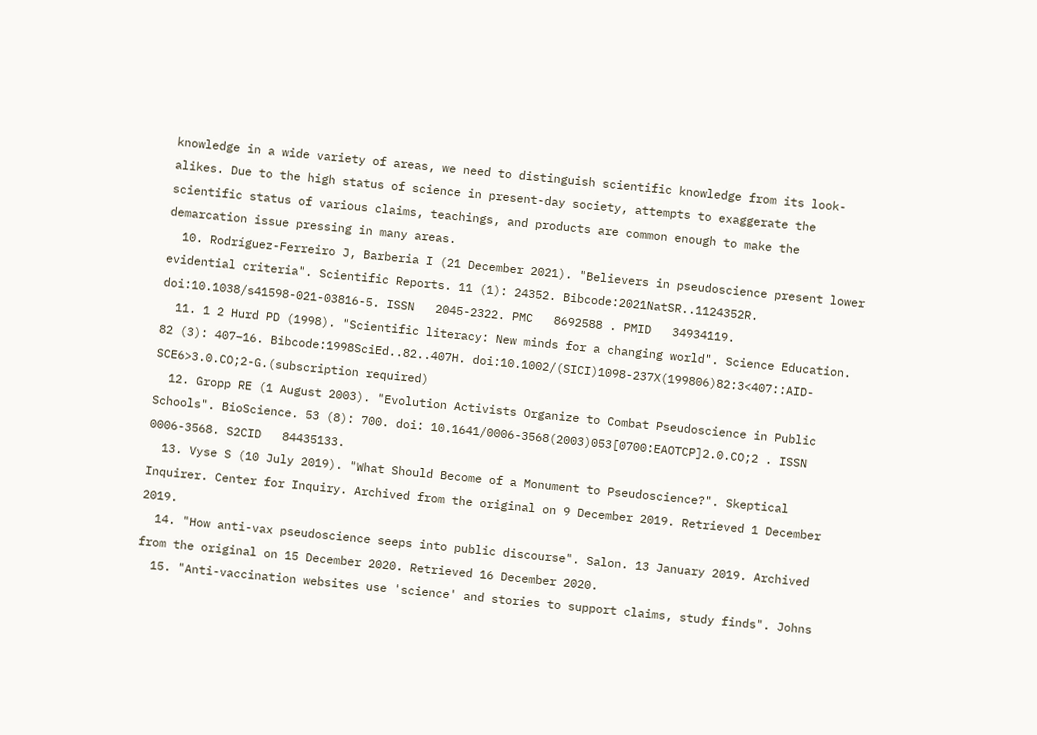knowledge in a wide variety of areas, we need to distinguish scientific knowledge from its look-alikes. Due to the high status of science in present-day society, attempts to exaggerate the scientific status of various claims, teachings, and products are common enough to make the demarcation issue pressing in many areas.
  10. Rodríguez-Ferreiro J, Barberia I (21 December 2021). "Believers in pseudoscience present lower evidential criteria". Scientific Reports. 11 (1): 24352. Bibcode:2021NatSR..1124352R. doi:10.1038/s41598-021-03816-5. ISSN   2045-2322. PMC   8692588 . PMID   34934119.
  11. 1 2 Hurd PD (1998). "Scientific literacy: New minds for a changing world". Science Education. 82 (3): 407–16. Bibcode:1998SciEd..82..407H. doi:10.1002/(SICI)1098-237X(199806)82:3<407::AID-SCE6>3.0.CO;2-G.(subscription required)
  12. Gropp RE (1 August 2003). "Evolution Activists Organize to Combat Pseudoscience in Public Schools". BioScience. 53 (8): 700. doi: 10.1641/0006-3568(2003)053[0700:EAOTCP]2.0.CO;2 . ISSN   0006-3568. S2CID   84435133.
  13. Vyse S (10 July 2019). "What Should Become of a Monument to Pseudoscience?". Skeptical Inquirer. Center for Inquiry. Archived from the original on 9 December 2019. Retrieved 1 December 2019.
  14. "How anti-vax pseudoscience seeps into public discourse". Salon. 13 January 2019. Archived from the original on 15 December 2020. Retrieved 16 December 2020.
  15. "Anti-vaccination websites use 'science' and stories to support claims, study finds". Johns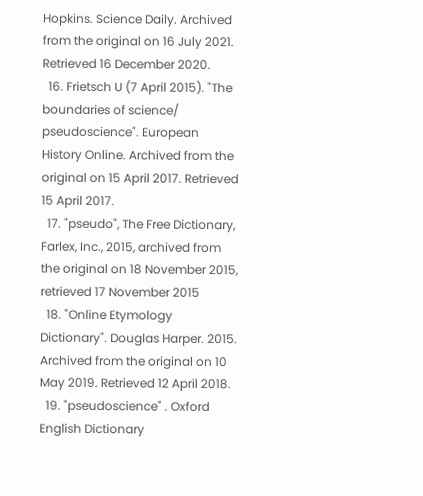Hopkins. Science Daily. Archived from the original on 16 July 2021. Retrieved 16 December 2020.
  16. Frietsch U (7 April 2015). "The boundaries of science/ pseudoscience". European History Online. Archived from the original on 15 April 2017. Retrieved 15 April 2017.
  17. "pseudo", The Free Dictionary, Farlex, Inc., 2015, archived from the original on 18 November 2015, retrieved 17 November 2015
  18. "Online Etymology Dictionary". Douglas Harper. 2015. Archived from the original on 10 May 2019. Retrieved 12 April 2018.
  19. "pseudoscience" . Oxford English Dictionary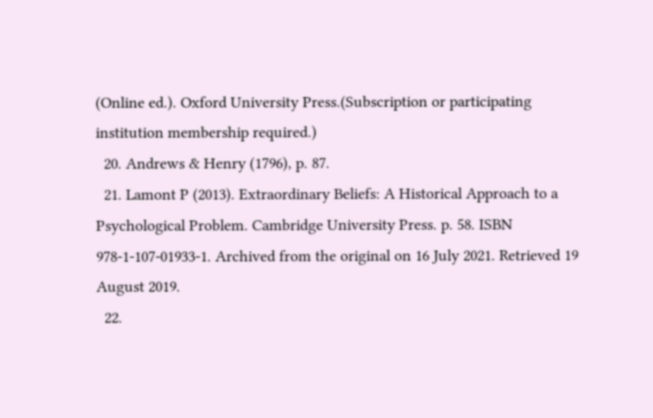(Online ed.). Oxford University Press.(Subscription or participating institution membership required.)
  20. Andrews & Henry (1796), p. 87.
  21. Lamont P (2013). Extraordinary Beliefs: A Historical Approach to a Psychological Problem. Cambridge University Press. p. 58. ISBN   978-1-107-01933-1. Archived from the original on 16 July 2021. Retrieved 19 August 2019.
  22.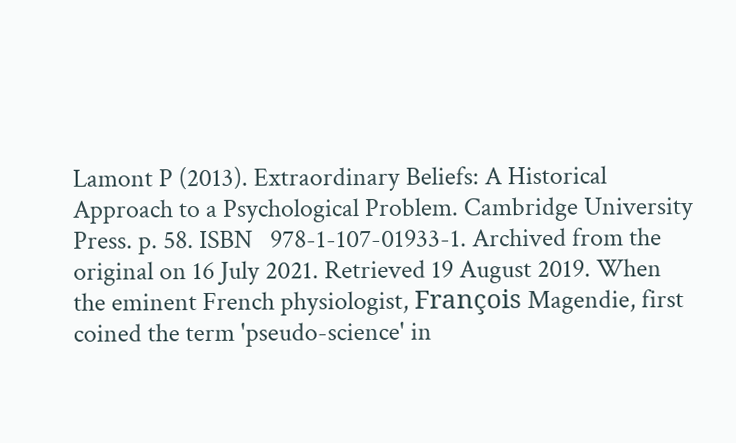Lamont P (2013). Extraordinary Beliefs: A Historical Approach to a Psychological Problem. Cambridge University Press. p. 58. ISBN   978-1-107-01933-1. Archived from the original on 16 July 2021. Retrieved 19 August 2019. When the eminent French physiologist, François Magendie, first coined the term 'pseudo-science' in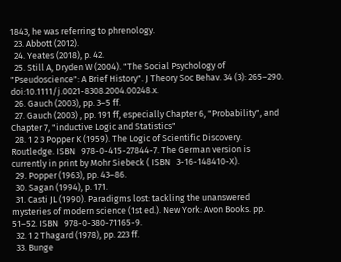1843, he was referring to phrenology.
  23. Abbott (2012).
  24. Yeates (2018), p. 42.
  25. Still A, Dryden W (2004). "The Social Psychology of "Pseudoscience": A Brief History". J Theory Soc Behav. 34 (3): 265–290. doi:10.1111/j.0021-8308.2004.00248.x.
  26. Gauch (2003), pp. 3–5 ff.
  27. Gauch (2003) , pp. 191 ff, especially Chapter 6, "Probability", and Chapter 7, "inductive Logic and Statistics"
  28. 1 2 3 Popper K (1959). The Logic of Scientific Discovery. Routledge. ISBN   978-0-415-27844-7. The German version is currently in print by Mohr Siebeck ( ISBN   3-16-148410-X).
  29. Popper (1963), pp. 43–86.
  30. Sagan (1994), p. 171.
  31. Casti JL (1990). Paradigms lost: tackling the unanswered mysteries of modern science (1st ed.). New York: Avon Books. pp.  51–52. ISBN   978-0-380-71165-9.
  32. 1 2 Thagard (1978), pp. 223 ff.
  33. Bunge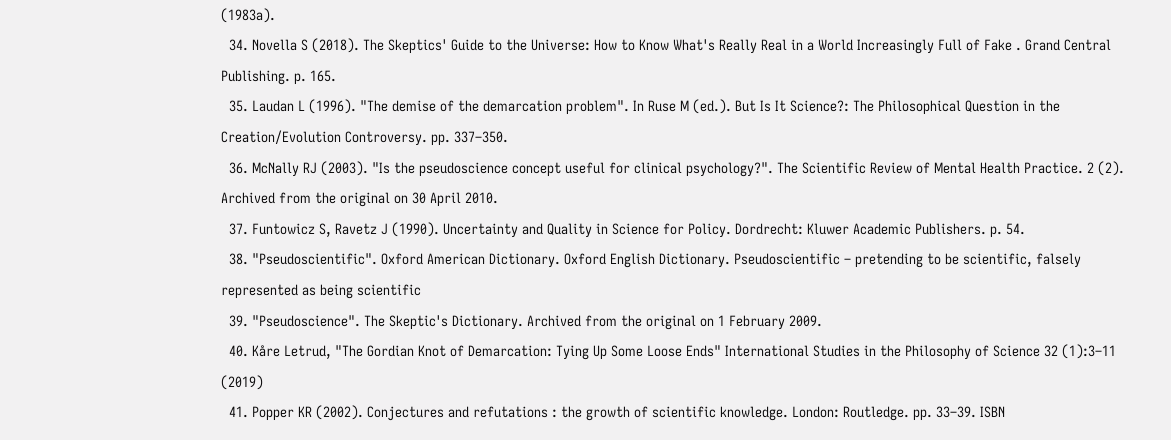(1983a).
  34. Novella S (2018). The Skeptics' Guide to the Universe: How to Know What's Really Real in a World Increasingly Full of Fake . Grand Central Publishing. p. 165.
  35. Laudan L (1996). "The demise of the demarcation problem". In Ruse M (ed.). But Is It Science?: The Philosophical Question in the Creation/Evolution Controversy. pp. 337–350.
  36. McNally RJ (2003). "Is the pseudoscience concept useful for clinical psychology?". The Scientific Review of Mental Health Practice. 2 (2). Archived from the original on 30 April 2010.
  37. Funtowicz S, Ravetz J (1990). Uncertainty and Quality in Science for Policy. Dordrecht: Kluwer Academic Publishers. p. 54.
  38. "Pseudoscientific". Oxford American Dictionary. Oxford English Dictionary. Pseudoscientific – pretending to be scientific, falsely represented as being scientific
  39. "Pseudoscience". The Skeptic's Dictionary. Archived from the original on 1 February 2009.
  40. Kåre Letrud, "The Gordian Knot of Demarcation: Tying Up Some Loose Ends" International Studies in the Philosophy of Science 32 (1):3–11 (2019)
  41. Popper KR (2002). Conjectures and refutations : the growth of scientific knowledge. London: Routledge. pp. 33–39. ISBN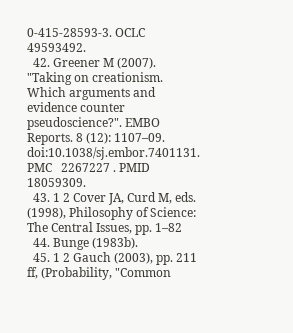0-415-28593-3. OCLC   49593492.
  42. Greener M (2007). "Taking on creationism. Which arguments and evidence counter pseudoscience?". EMBO Reports. 8 (12): 1107–09. doi:10.1038/sj.embor.7401131. PMC   2267227 . PMID   18059309.
  43. 1 2 Cover JA, Curd M, eds. (1998), Philosophy of Science: The Central Issues, pp. 1–82
  44. Bunge (1983b).
  45. 1 2 Gauch (2003), pp. 211 ff, (Probability, "Common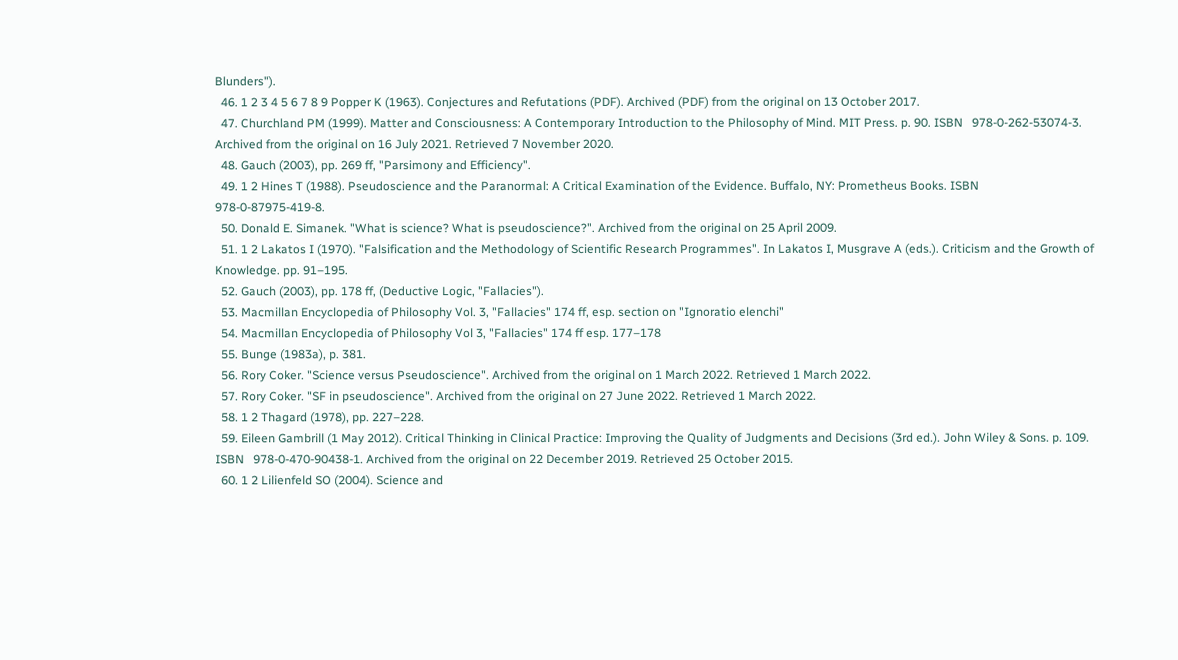Blunders").
  46. 1 2 3 4 5 6 7 8 9 Popper K (1963). Conjectures and Refutations (PDF). Archived (PDF) from the original on 13 October 2017.
  47. Churchland PM (1999). Matter and Consciousness: A Contemporary Introduction to the Philosophy of Mind. MIT Press. p. 90. ISBN   978-0-262-53074-3. Archived from the original on 16 July 2021. Retrieved 7 November 2020.
  48. Gauch (2003), pp. 269 ff, "Parsimony and Efficiency".
  49. 1 2 Hines T (1988). Pseudoscience and the Paranormal: A Critical Examination of the Evidence. Buffalo, NY: Prometheus Books. ISBN   978-0-87975-419-8.
  50. Donald E. Simanek. "What is science? What is pseudoscience?". Archived from the original on 25 April 2009.
  51. 1 2 Lakatos I (1970). "Falsification and the Methodology of Scientific Research Programmes". In Lakatos I, Musgrave A (eds.). Criticism and the Growth of Knowledge. pp. 91–195.
  52. Gauch (2003), pp. 178 ff, (Deductive Logic, "Fallacies").
  53. Macmillan Encyclopedia of Philosophy Vol. 3, "Fallacies" 174 ff, esp. section on "Ignoratio elenchi"
  54. Macmillan Encyclopedia of Philosophy Vol 3, "Fallacies" 174 ff esp. 177–178
  55. Bunge (1983a), p. 381.
  56. Rory Coker. "Science versus Pseudoscience". Archived from the original on 1 March 2022. Retrieved 1 March 2022.
  57. Rory Coker. "SF in pseudoscience". Archived from the original on 27 June 2022. Retrieved 1 March 2022.
  58. 1 2 Thagard (1978), pp. 227–228.
  59. Eileen Gambrill (1 May 2012). Critical Thinking in Clinical Practice: Improving the Quality of Judgments and Decisions (3rd ed.). John Wiley & Sons. p. 109. ISBN   978-0-470-90438-1. Archived from the original on 22 December 2019. Retrieved 25 October 2015.
  60. 1 2 Lilienfeld SO (2004). Science and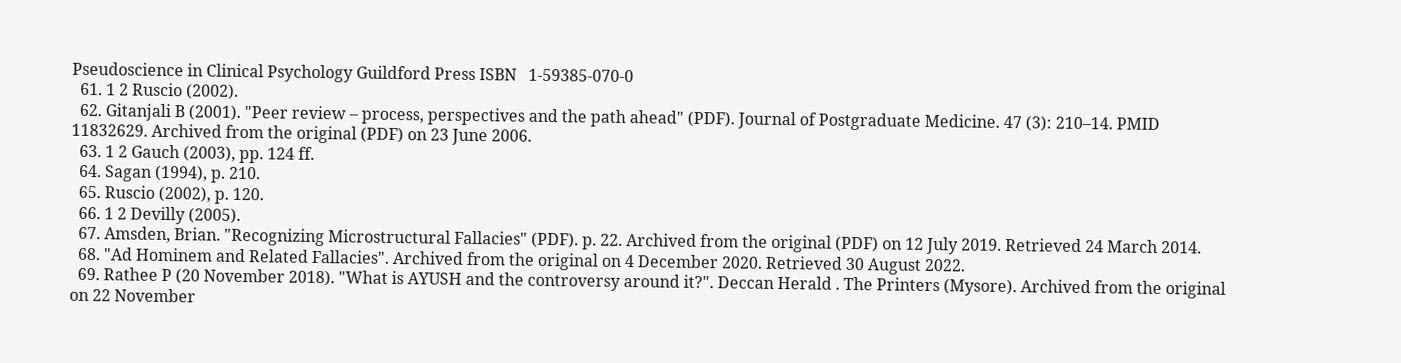Pseudoscience in Clinical Psychology Guildford Press ISBN   1-59385-070-0
  61. 1 2 Ruscio (2002).
  62. Gitanjali B (2001). "Peer review – process, perspectives and the path ahead" (PDF). Journal of Postgraduate Medicine. 47 (3): 210–14. PMID   11832629. Archived from the original (PDF) on 23 June 2006.
  63. 1 2 Gauch (2003), pp. 124 ff.
  64. Sagan (1994), p. 210.
  65. Ruscio (2002), p. 120.
  66. 1 2 Devilly (2005).
  67. Amsden, Brian. "Recognizing Microstructural Fallacies" (PDF). p. 22. Archived from the original (PDF) on 12 July 2019. Retrieved 24 March 2014.
  68. "Ad Hominem and Related Fallacies". Archived from the original on 4 December 2020. Retrieved 30 August 2022.
  69. Rathee P (20 November 2018). "What is AYUSH and the controversy around it?". Deccan Herald . The Printers (Mysore). Archived from the original on 22 November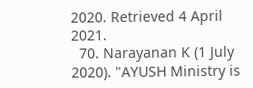2020. Retrieved 4 April 2021.
  70. Narayanan K (1 July 2020). "AYUSH Ministry is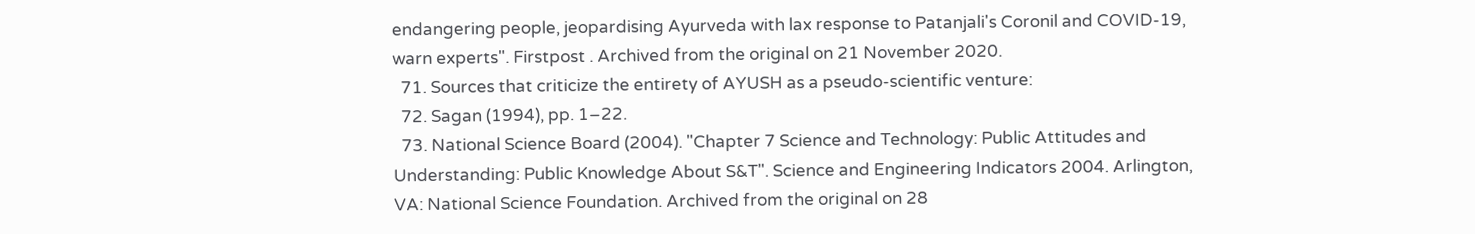endangering people, jeopardising Ayurveda with lax response to Patanjali's Coronil and COVID-19, warn experts". Firstpost . Archived from the original on 21 November 2020.
  71. Sources that criticize the entirety of AYUSH as a pseudo-scientific venture:
  72. Sagan (1994), pp. 1–22.
  73. National Science Board (2004). "Chapter 7 Science and Technology: Public Attitudes and Understanding: Public Knowledge About S&T". Science and Engineering Indicators 2004. Arlington, VA: National Science Foundation. Archived from the original on 28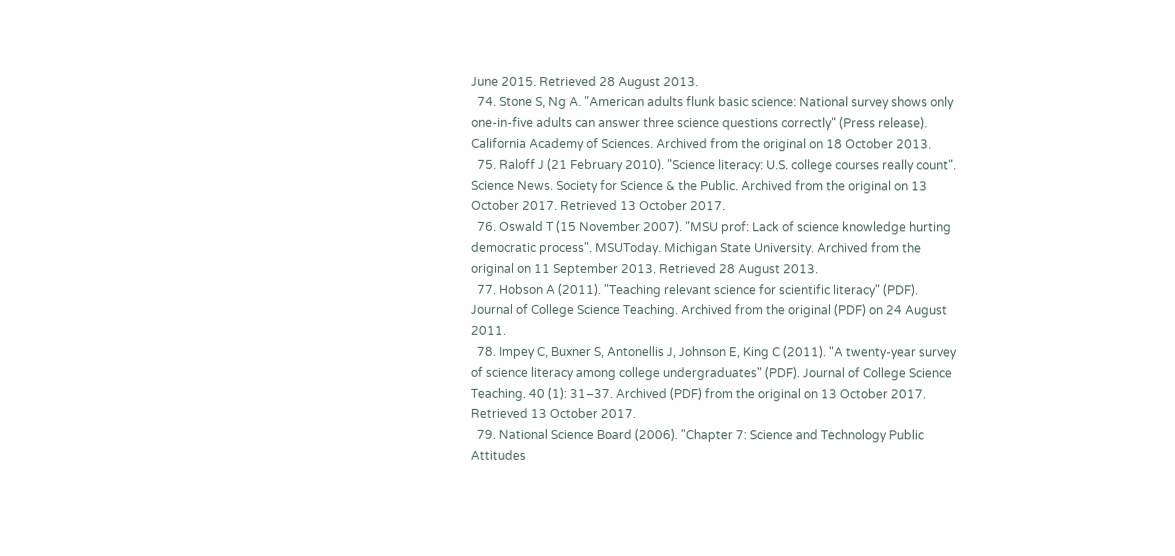June 2015. Retrieved 28 August 2013.
  74. Stone S, Ng A. "American adults flunk basic science: National survey shows only one-in-five adults can answer three science questions correctly" (Press release). California Academy of Sciences. Archived from the original on 18 October 2013.
  75. Raloff J (21 February 2010). "Science literacy: U.S. college courses really count". Science News. Society for Science & the Public. Archived from the original on 13 October 2017. Retrieved 13 October 2017.
  76. Oswald T (15 November 2007). "MSU prof: Lack of science knowledge hurting democratic process". MSUToday. Michigan State University. Archived from the original on 11 September 2013. Retrieved 28 August 2013.
  77. Hobson A (2011). "Teaching relevant science for scientific literacy" (PDF). Journal of College Science Teaching. Archived from the original (PDF) on 24 August 2011.
  78. Impey C, Buxner S, Antonellis J, Johnson E, King C (2011). "A twenty-year survey of science literacy among college undergraduates" (PDF). Journal of College Science Teaching. 40 (1): 31–37. Archived (PDF) from the original on 13 October 2017. Retrieved 13 October 2017.
  79. National Science Board (2006). "Chapter 7: Science and Technology Public Attitudes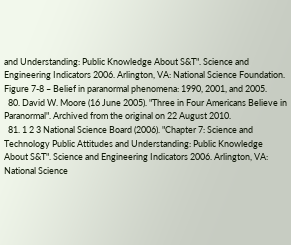and Understanding: Public Knowledge About S&T". Science and Engineering Indicators 2006. Arlington, VA: National Science Foundation. Figure 7-8 – Belief in paranormal phenomena: 1990, 2001, and 2005.
  80. David W. Moore (16 June 2005). "Three in Four Americans Believe in Paranormal". Archived from the original on 22 August 2010.
  81. 1 2 3 National Science Board (2006). "Chapter 7: Science and Technology Public Attitudes and Understanding: Public Knowledge About S&T". Science and Engineering Indicators 2006. Arlington, VA: National Science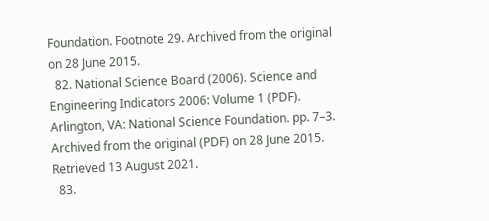Foundation. Footnote 29. Archived from the original on 28 June 2015.
  82. National Science Board (2006). Science and Engineering Indicators 2006: Volume 1 (PDF). Arlington, VA: National Science Foundation. pp. 7–3. Archived from the original (PDF) on 28 June 2015. Retrieved 13 August 2021.
  83.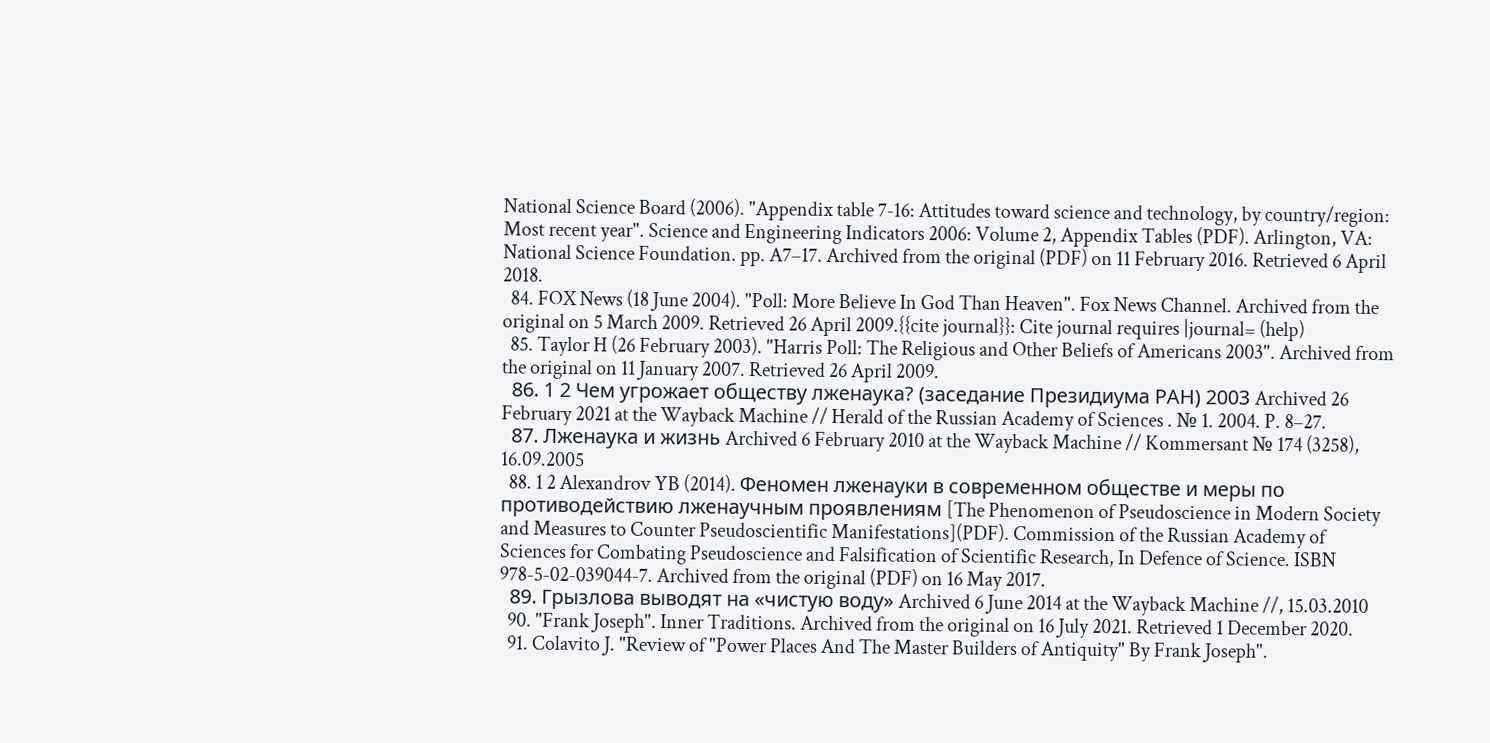National Science Board (2006). "Appendix table 7-16: Attitudes toward science and technology, by country/region: Most recent year". Science and Engineering Indicators 2006: Volume 2, Appendix Tables (PDF). Arlington, VA: National Science Foundation. pp. A7–17. Archived from the original (PDF) on 11 February 2016. Retrieved 6 April 2018.
  84. FOX News (18 June 2004). "Poll: More Believe In God Than Heaven". Fox News Channel. Archived from the original on 5 March 2009. Retrieved 26 April 2009.{{cite journal}}: Cite journal requires |journal= (help)
  85. Taylor H (26 February 2003). "Harris Poll: The Religious and Other Beliefs of Americans 2003". Archived from the original on 11 January 2007. Retrieved 26 April 2009.
  86. 1 2 Чем угрожает обществу лженаука? (заседание Президиума РАН) 2003 Archived 26 February 2021 at the Wayback Machine // Herald of the Russian Academy of Sciences . № 1. 2004. P. 8–27.
  87. Лженаука и жизнь Archived 6 February 2010 at the Wayback Machine // Kommersant № 174 (3258), 16.09.2005
  88. 1 2 Alexandrov YB (2014). Феномен лженауки в современном обществе и меры по противодействию лженаучным проявлениям [The Phenomenon of Pseudoscience in Modern Society and Measures to Counter Pseudoscientific Manifestations](PDF). Commission of the Russian Academy of Sciences for Combating Pseudoscience and Falsification of Scientific Research, In Defence of Science. ISBN   978-5-02-039044-7. Archived from the original (PDF) on 16 May 2017.
  89. Грызлова выводят на «чистую воду» Archived 6 June 2014 at the Wayback Machine //, 15.03.2010
  90. "Frank Joseph". Inner Traditions. Archived from the original on 16 July 2021. Retrieved 1 December 2020.
  91. Colavito J. "Review of "Power Places And The Master Builders of Antiquity" By Frank Joseph".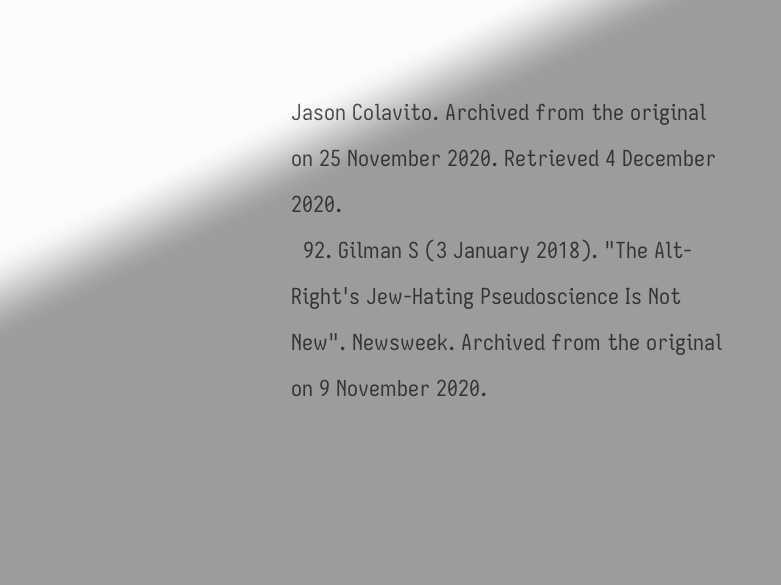Jason Colavito. Archived from the original on 25 November 2020. Retrieved 4 December 2020.
  92. Gilman S (3 January 2018). "The Alt-Right's Jew-Hating Pseudoscience Is Not New". Newsweek. Archived from the original on 9 November 2020.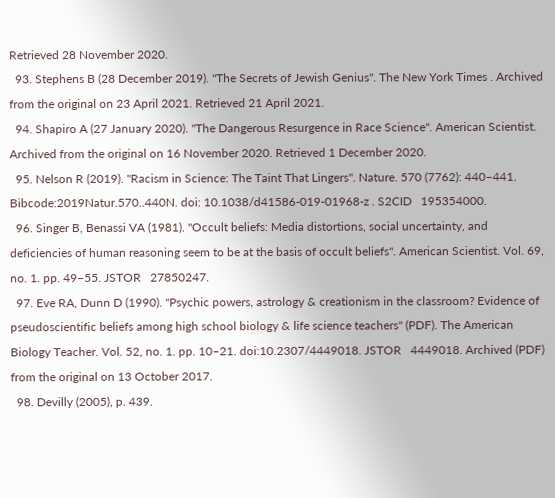Retrieved 28 November 2020.
  93. Stephens B (28 December 2019). "The Secrets of Jewish Genius". The New York Times . Archived from the original on 23 April 2021. Retrieved 21 April 2021.
  94. Shapiro A (27 January 2020). "The Dangerous Resurgence in Race Science". American Scientist. Archived from the original on 16 November 2020. Retrieved 1 December 2020.
  95. Nelson R (2019). "Racism in Science: The Taint That Lingers". Nature. 570 (7762): 440–441. Bibcode:2019Natur.570..440N. doi: 10.1038/d41586-019-01968-z . S2CID   195354000.
  96. Singer B, Benassi VA (1981). "Occult beliefs: Media distortions, social uncertainty, and deficiencies of human reasoning seem to be at the basis of occult beliefs". American Scientist. Vol. 69, no. 1. pp. 49–55. JSTOR   27850247.
  97. Eve RA, Dunn D (1990). "Psychic powers, astrology & creationism in the classroom? Evidence of pseudoscientific beliefs among high school biology & life science teachers" (PDF). The American Biology Teacher. Vol. 52, no. 1. pp. 10–21. doi:10.2307/4449018. JSTOR   4449018. Archived (PDF) from the original on 13 October 2017.
  98. Devilly (2005), p. 439.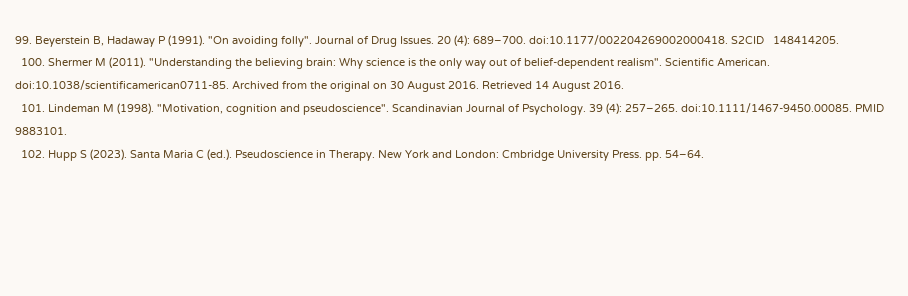99. Beyerstein B, Hadaway P (1991). "On avoiding folly". Journal of Drug Issues. 20 (4): 689–700. doi:10.1177/002204269002000418. S2CID   148414205.
  100. Shermer M (2011). "Understanding the believing brain: Why science is the only way out of belief-dependent realism". Scientific American. doi:10.1038/scientificamerican0711-85. Archived from the original on 30 August 2016. Retrieved 14 August 2016.
  101. Lindeman M (1998). "Motivation, cognition and pseudoscience". Scandinavian Journal of Psychology. 39 (4): 257–265. doi:10.1111/1467-9450.00085. PMID   9883101.
  102. Hupp S (2023). Santa Maria C (ed.). Pseudoscience in Therapy. New York and London: Cmbridge University Press. pp. 54–64.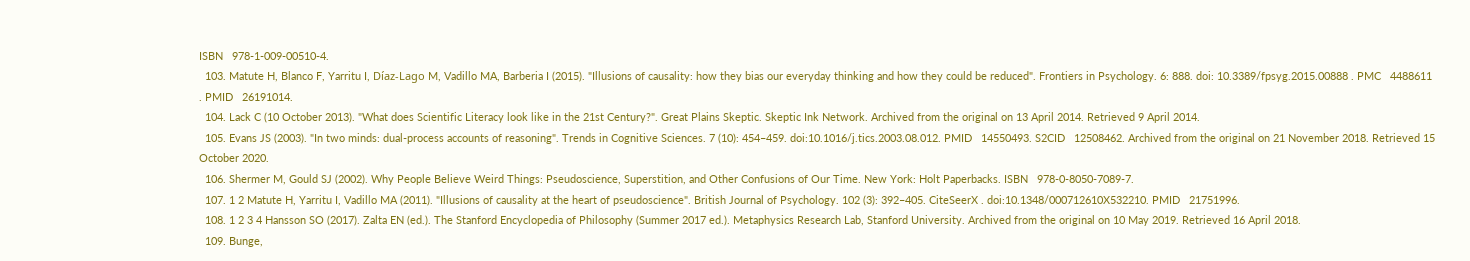ISBN   978-1-009-00510-4.
  103. Matute H, Blanco F, Yarritu I, Díaz-Lago M, Vadillo MA, Barberia I (2015). "Illusions of causality: how they bias our everyday thinking and how they could be reduced". Frontiers in Psychology. 6: 888. doi: 10.3389/fpsyg.2015.00888 . PMC   4488611 . PMID   26191014.
  104. Lack C (10 October 2013). "What does Scientific Literacy look like in the 21st Century?". Great Plains Skeptic. Skeptic Ink Network. Archived from the original on 13 April 2014. Retrieved 9 April 2014.
  105. Evans JS (2003). "In two minds: dual-process accounts of reasoning". Trends in Cognitive Sciences. 7 (10): 454–459. doi:10.1016/j.tics.2003.08.012. PMID   14550493. S2CID   12508462. Archived from the original on 21 November 2018. Retrieved 15 October 2020.
  106. Shermer M, Gould SJ (2002). Why People Believe Weird Things: Pseudoscience, Superstition, and Other Confusions of Our Time. New York: Holt Paperbacks. ISBN   978-0-8050-7089-7.
  107. 1 2 Matute H, Yarritu I, Vadillo MA (2011). "Illusions of causality at the heart of pseudoscience". British Journal of Psychology. 102 (3): 392–405. CiteSeerX . doi:10.1348/000712610X532210. PMID   21751996.
  108. 1 2 3 4 Hansson SO (2017). Zalta EN (ed.). The Stanford Encyclopedia of Philosophy (Summer 2017 ed.). Metaphysics Research Lab, Stanford University. Archived from the original on 10 May 2019. Retrieved 16 April 2018.
  109. Bunge,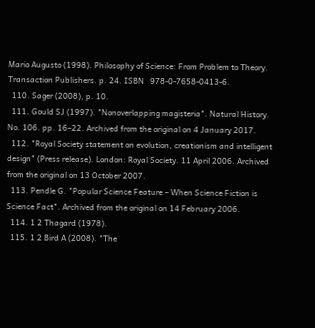Mario Augusto (1998). Philosophy of Science: From Problem to Theory. Transaction Publishers. p. 24. ISBN   978-0-7658-0413-6.
  110. Sager (2008), p. 10.
  111. Gould SJ (1997). "Nonoverlapping magisteria". Natural History. No. 106. pp. 16–22. Archived from the original on 4 January 2017.
  112. "Royal Society statement on evolution, creationism and intelligent design" (Press release). London: Royal Society. 11 April 2006. Archived from the original on 13 October 2007.
  113. Pendle G. "Popular Science Feature – When Science Fiction is Science Fact". Archived from the original on 14 February 2006.
  114. 1 2 Thagard (1978).
  115. 1 2 Bird A (2008). "The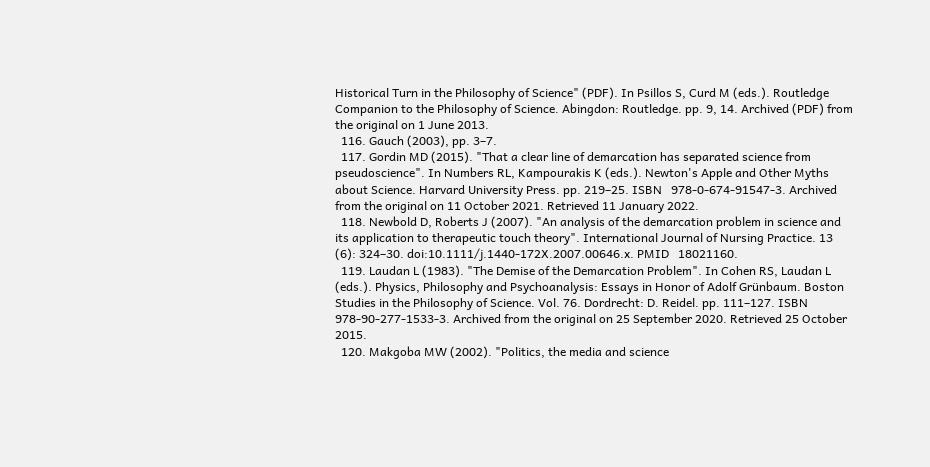Historical Turn in the Philosophy of Science" (PDF). In Psillos S, Curd M (eds.). Routledge Companion to the Philosophy of Science. Abingdon: Routledge. pp. 9, 14. Archived (PDF) from the original on 1 June 2013.
  116. Gauch (2003), pp. 3–7.
  117. Gordin MD (2015). "That a clear line of demarcation has separated science from pseudoscience". In Numbers RL, Kampourakis K (eds.). Newton's Apple and Other Myths about Science. Harvard University Press. pp. 219–25. ISBN   978-0-674-91547-3. Archived from the original on 11 October 2021. Retrieved 11 January 2022.
  118. Newbold D, Roberts J (2007). "An analysis of the demarcation problem in science and its application to therapeutic touch theory". International Journal of Nursing Practice. 13 (6): 324–30. doi:10.1111/j.1440-172X.2007.00646.x. PMID   18021160.
  119. Laudan L (1983). "The Demise of the Demarcation Problem". In Cohen RS, Laudan L (eds.). Physics, Philosophy and Psychoanalysis: Essays in Honor of Adolf Grünbaum. Boston Studies in the Philosophy of Science. Vol. 76. Dordrecht: D. Reidel. pp. 111–127. ISBN   978-90-277-1533-3. Archived from the original on 25 September 2020. Retrieved 25 October 2015.
  120. Makgoba MW (2002). "Politics, the media and science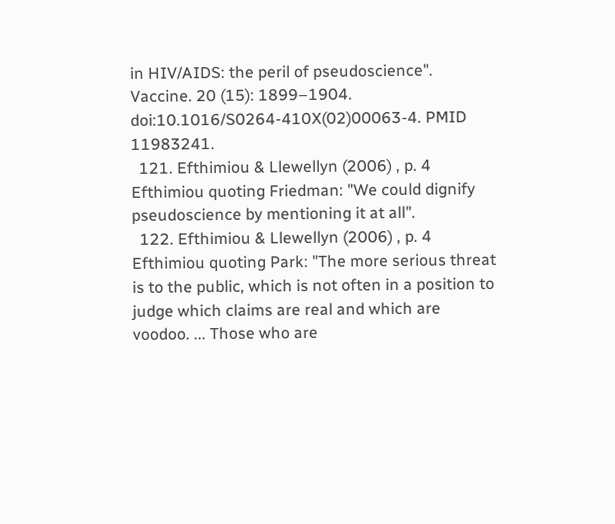in HIV/AIDS: the peril of pseudoscience". Vaccine. 20 (15): 1899–1904. doi:10.1016/S0264-410X(02)00063-4. PMID   11983241.
  121. Efthimiou & Llewellyn (2006) , p. 4  Efthimiou quoting Friedman: "We could dignify pseudoscience by mentioning it at all".
  122. Efthimiou & Llewellyn (2006) , p. 4  Efthimiou quoting Park: "The more serious threat is to the public, which is not often in a position to judge which claims are real and which are voodoo. ... Those who are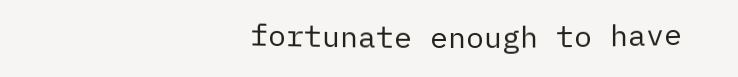fortunate enough to have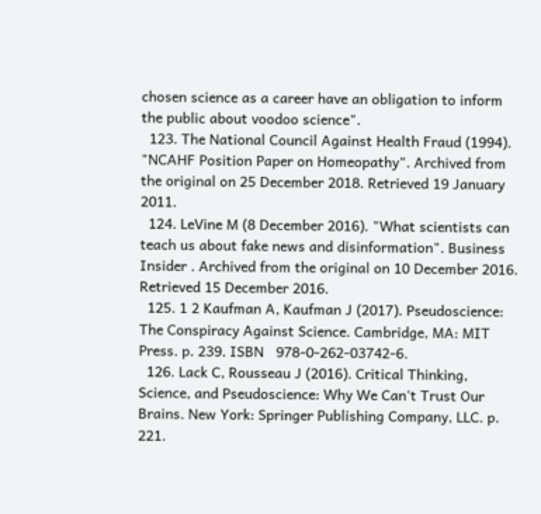chosen science as a career have an obligation to inform the public about voodoo science".
  123. The National Council Against Health Fraud (1994). "NCAHF Position Paper on Homeopathy". Archived from the original on 25 December 2018. Retrieved 19 January 2011.
  124. LeVine M (8 December 2016). "What scientists can teach us about fake news and disinformation". Business Insider . Archived from the original on 10 December 2016. Retrieved 15 December 2016.
  125. 1 2 Kaufman A, Kaufman J (2017). Pseudoscience: The Conspiracy Against Science. Cambridge, MA: MIT Press. p. 239. ISBN   978-0-262-03742-6.
  126. Lack C, Rousseau J (2016). Critical Thinking, Science, and Pseudoscience: Why We Can't Trust Our Brains. New York: Springer Publishing Company, LLC. p. 221.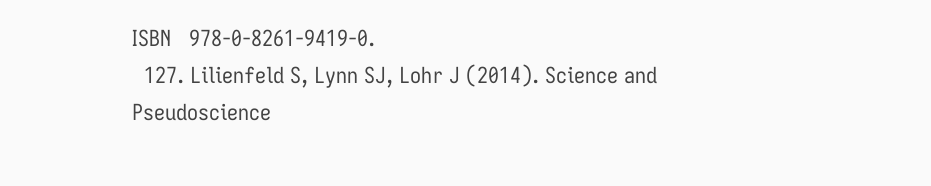ISBN   978-0-8261-9419-0.
  127. Lilienfeld S, Lynn SJ, Lohr J (2014). Science and Pseudoscience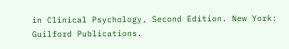in Clinical Psychology, Second Edition. New York: Guilford Publications.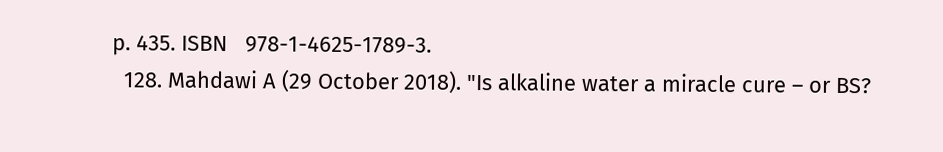p. 435. ISBN   978-1-4625-1789-3.
  128. Mahdawi A (29 October 2018). "Is alkaline water a miracle cure – or BS?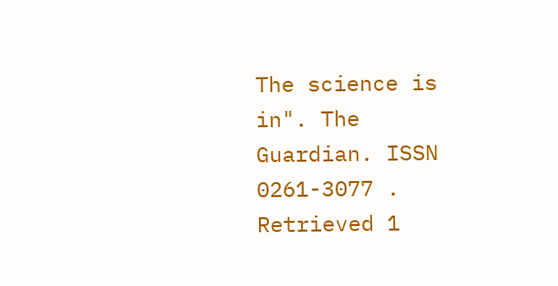The science is in". The Guardian. ISSN   0261-3077 . Retrieved 1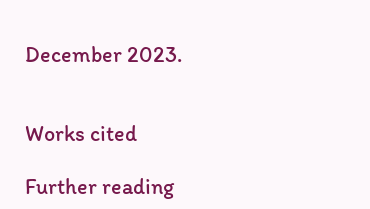December 2023.


Works cited

Further reading